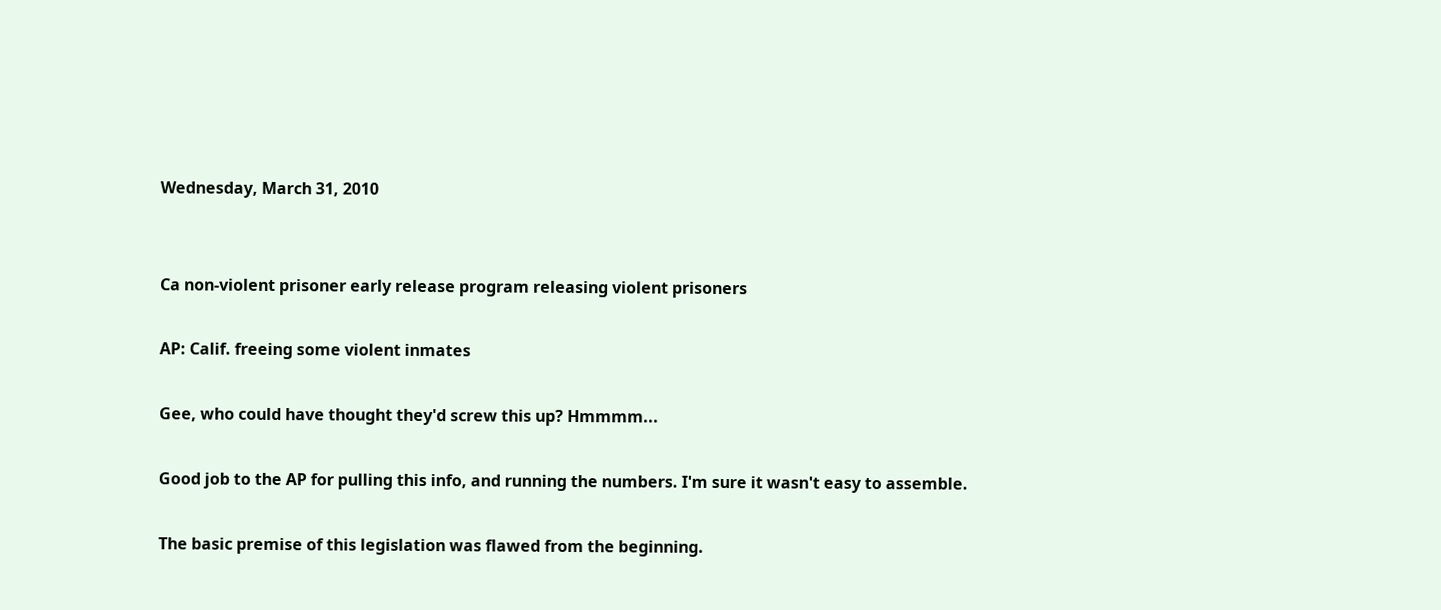Wednesday, March 31, 2010


Ca non-violent prisoner early release program releasing violent prisoners

AP: Calif. freeing some violent inmates

Gee, who could have thought they'd screw this up? Hmmmm...

Good job to the AP for pulling this info, and running the numbers. I'm sure it wasn't easy to assemble.

The basic premise of this legislation was flawed from the beginning.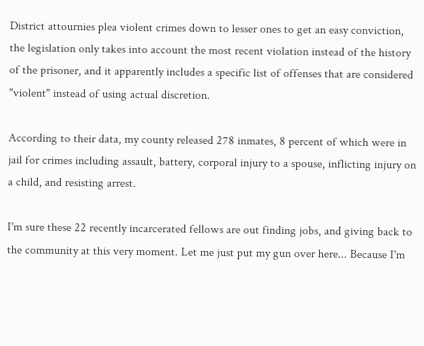District attournies plea violent crimes down to lesser ones to get an easy conviction, the legislation only takes into account the most recent violation instead of the history of the prisoner, and it apparently includes a specific list of offenses that are considered "violent" instead of using actual discretion.

According to their data, my county released 278 inmates, 8 percent of which were in jail for crimes including assault, battery, corporal injury to a spouse, inflicting injury on a child, and resisting arrest.

I'm sure these 22 recently incarcerated fellows are out finding jobs, and giving back to the community at this very moment. Let me just put my gun over here... Because I'm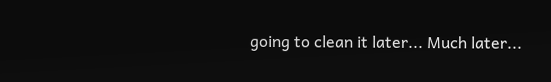going to clean it later... Much later...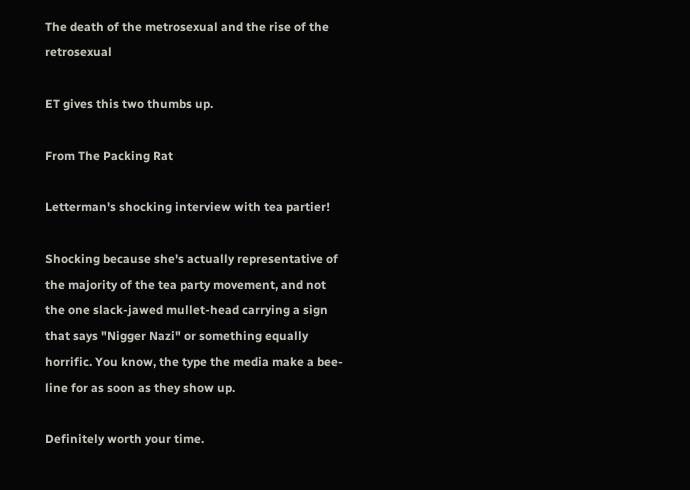The death of the metrosexual and the rise of the retrosexual

ET gives this two thumbs up.

From The Packing Rat

Letterman's shocking interview with tea partier!

Shocking because she's actually representative of the majority of the tea party movement, and not the one slack-jawed mullet-head carrying a sign that says "Nigger Nazi" or something equally horrific. You know, the type the media make a bee-line for as soon as they show up.

Definitely worth your time.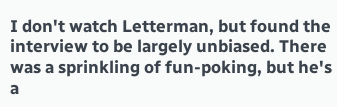I don't watch Letterman, but found the interview to be largely unbiased. There was a sprinkling of fun-poking, but he's a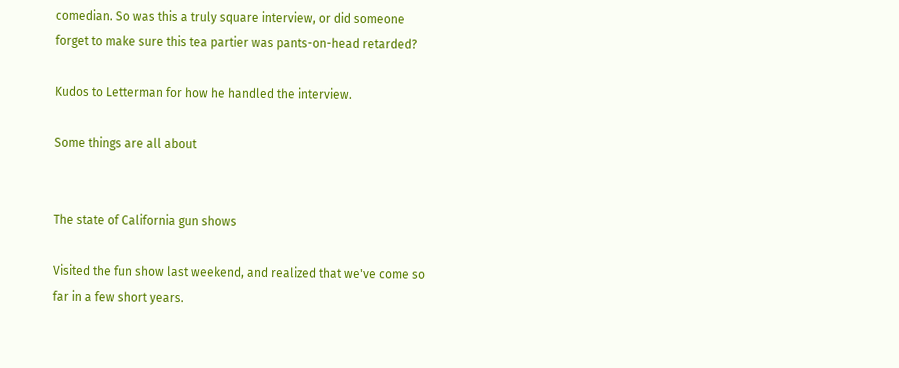comedian. So was this a truly square interview, or did someone forget to make sure this tea partier was pants-on-head retarded?

Kudos to Letterman for how he handled the interview.

Some things are all about


The state of California gun shows

Visited the fun show last weekend, and realized that we've come so far in a few short years.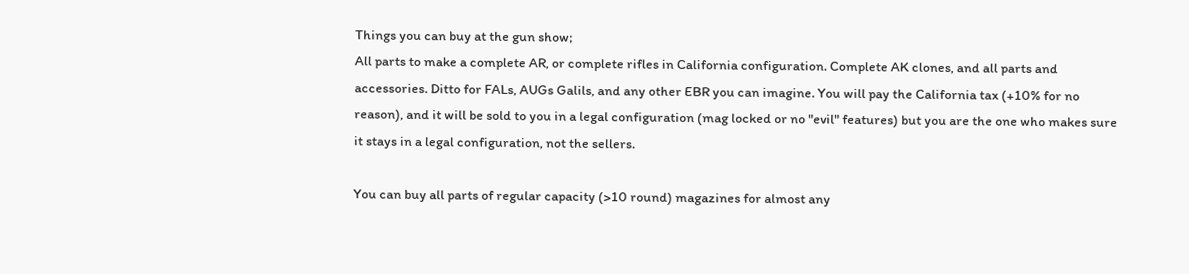Things you can buy at the gun show;
All parts to make a complete AR, or complete rifles in California configuration. Complete AK clones, and all parts and accessories. Ditto for FALs, AUGs Galils, and any other EBR you can imagine. You will pay the California tax (+10% for no reason), and it will be sold to you in a legal configuration (mag locked or no "evil" features) but you are the one who makes sure it stays in a legal configuration, not the sellers.

You can buy all parts of regular capacity (>10 round) magazines for almost any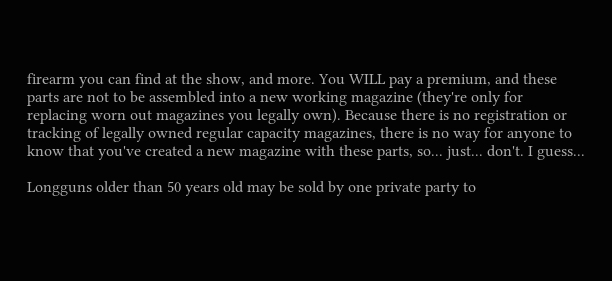firearm you can find at the show, and more. You WILL pay a premium, and these parts are not to be assembled into a new working magazine (they're only for replacing worn out magazines you legally own). Because there is no registration or tracking of legally owned regular capacity magazines, there is no way for anyone to know that you've created a new magazine with these parts, so... just... don't. I guess...

Longguns older than 50 years old may be sold by one private party to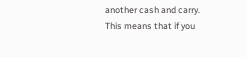another cash and carry. This means that if you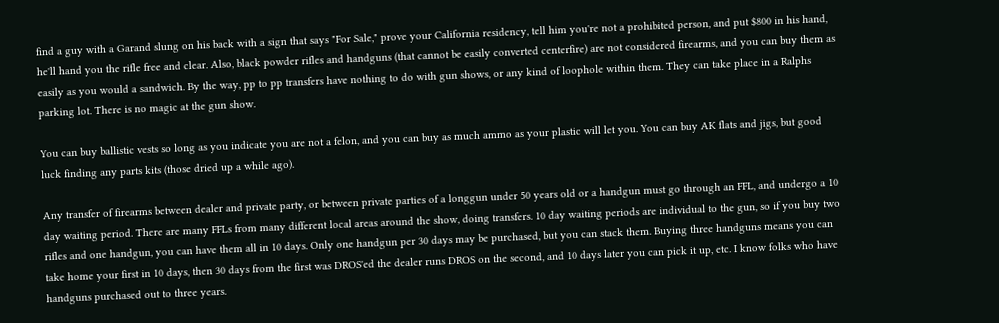find a guy with a Garand slung on his back with a sign that says "For Sale," prove your California residency, tell him you're not a prohibited person, and put $800 in his hand, he'll hand you the rifle free and clear. Also, black powder rifles and handguns (that cannot be easily converted centerfire) are not considered firearms, and you can buy them as easily as you would a sandwich. By the way, pp to pp transfers have nothing to do with gun shows, or any kind of loophole within them. They can take place in a Ralphs parking lot. There is no magic at the gun show.

You can buy ballistic vests so long as you indicate you are not a felon, and you can buy as much ammo as your plastic will let you. You can buy AK flats and jigs, but good luck finding any parts kits (those dried up a while ago).

Any transfer of firearms between dealer and private party, or between private parties of a longgun under 50 years old or a handgun must go through an FFL, and undergo a 10 day waiting period. There are many FFLs from many different local areas around the show, doing transfers. 10 day waiting periods are individual to the gun, so if you buy two rifles and one handgun, you can have them all in 10 days. Only one handgun per 30 days may be purchased, but you can stack them. Buying three handguns means you can take home your first in 10 days, then 30 days from the first was DROS'ed the dealer runs DROS on the second, and 10 days later you can pick it up, etc. I know folks who have handguns purchased out to three years.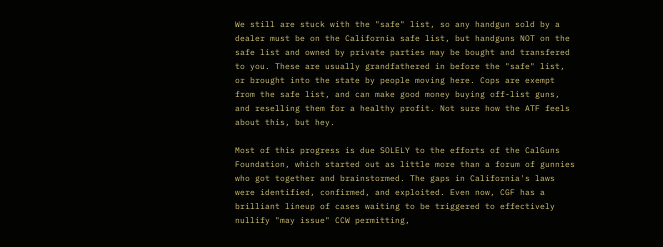We still are stuck with the "safe" list, so any handgun sold by a dealer must be on the California safe list, but handguns NOT on the safe list and owned by private parties may be bought and transfered to you. These are usually grandfathered in before the "safe" list, or brought into the state by people moving here. Cops are exempt from the safe list, and can make good money buying off-list guns, and reselling them for a healthy profit. Not sure how the ATF feels about this, but hey.

Most of this progress is due SOLELY to the efforts of the CalGuns Foundation, which started out as little more than a forum of gunnies who got together and brainstormed. The gaps in California's laws were identified, confirmed, and exploited. Even now, CGF has a brilliant lineup of cases waiting to be triggered to effectively nullify "may issue" CCW permitting,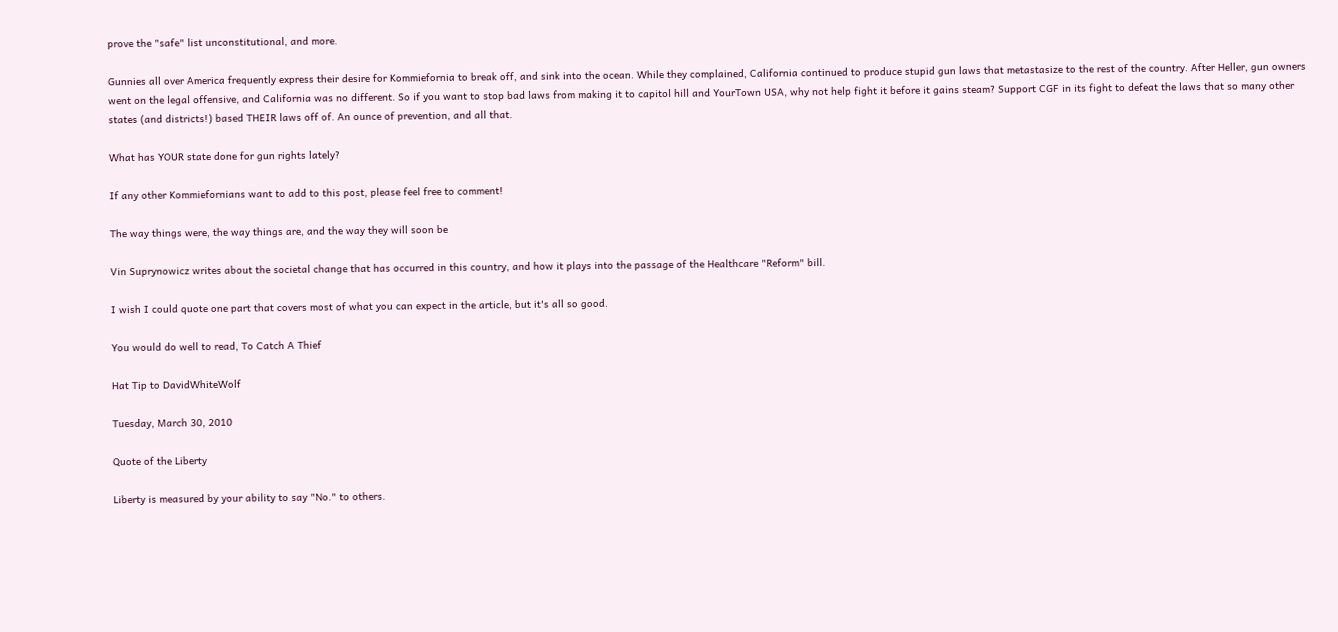prove the "safe" list unconstitutional, and more.

Gunnies all over America frequently express their desire for Kommiefornia to break off, and sink into the ocean. While they complained, California continued to produce stupid gun laws that metastasize to the rest of the country. After Heller, gun owners went on the legal offensive, and California was no different. So if you want to stop bad laws from making it to capitol hill and YourTown USA, why not help fight it before it gains steam? Support CGF in its fight to defeat the laws that so many other states (and districts!) based THEIR laws off of. An ounce of prevention, and all that.

What has YOUR state done for gun rights lately?

If any other Kommiefornians want to add to this post, please feel free to comment!

The way things were, the way things are, and the way they will soon be

Vin Suprynowicz writes about the societal change that has occurred in this country, and how it plays into the passage of the Healthcare "Reform" bill.

I wish I could quote one part that covers most of what you can expect in the article, but it's all so good.

You would do well to read, To Catch A Thief

Hat Tip to DavidWhiteWolf

Tuesday, March 30, 2010

Quote of the Liberty

Liberty is measured by your ability to say "No." to others.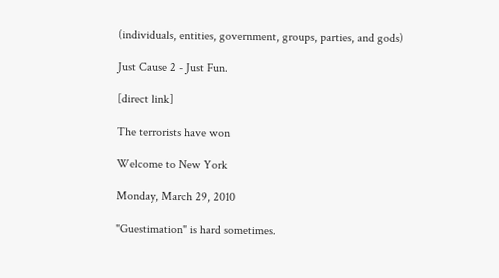(individuals, entities, government, groups, parties, and gods)

Just Cause 2 - Just Fun.

[direct link]

The terrorists have won

Welcome to New York

Monday, March 29, 2010

"Guestimation" is hard sometimes.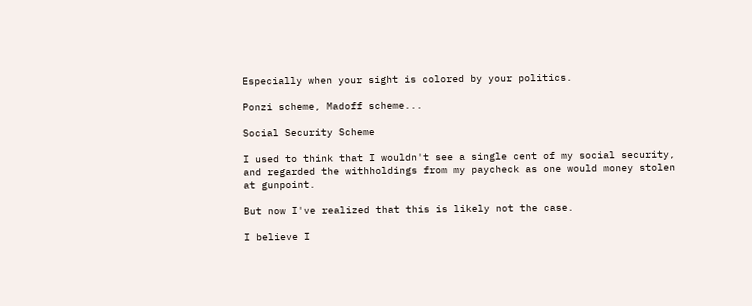Especially when your sight is colored by your politics.

Ponzi scheme, Madoff scheme...

Social Security Scheme

I used to think that I wouldn't see a single cent of my social security, and regarded the withholdings from my paycheck as one would money stolen at gunpoint.

But now I've realized that this is likely not the case.

I believe I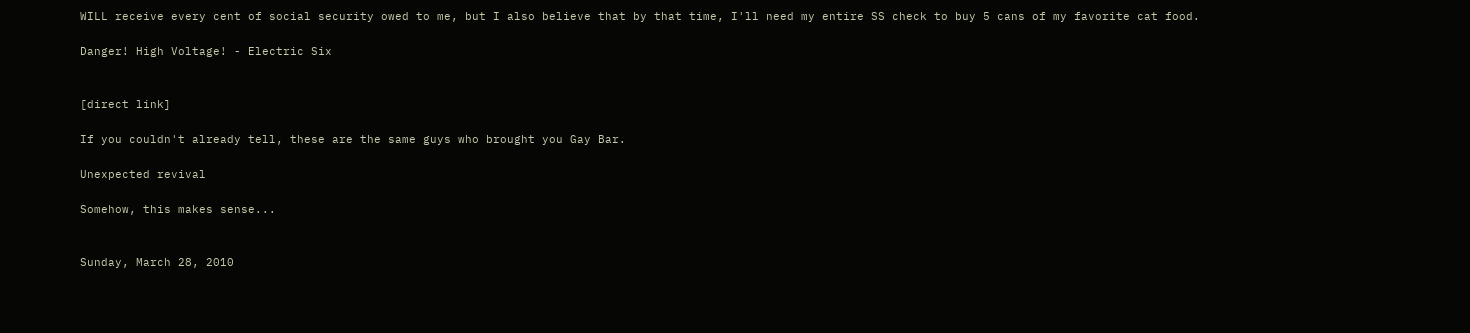WILL receive every cent of social security owed to me, but I also believe that by that time, I'll need my entire SS check to buy 5 cans of my favorite cat food.

Danger! High Voltage! - Electric Six


[direct link]

If you couldn't already tell, these are the same guys who brought you Gay Bar.

Unexpected revival

Somehow, this makes sense...


Sunday, March 28, 2010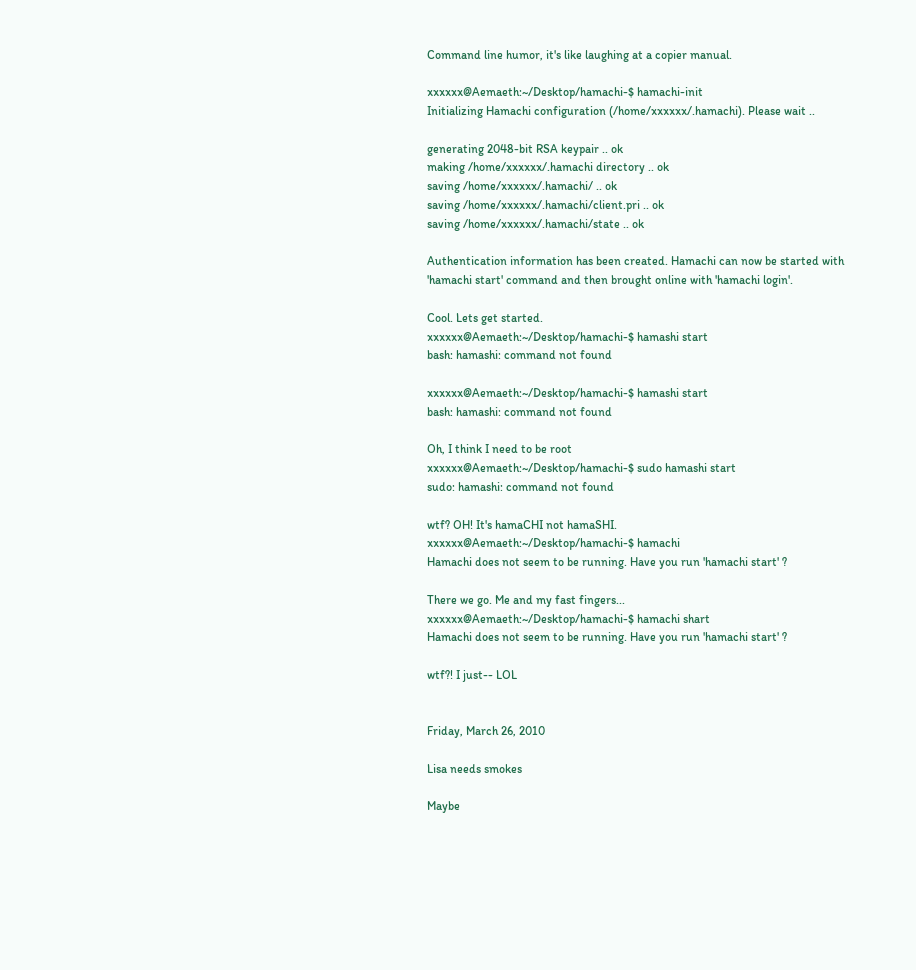Command line humor, it's like laughing at a copier manual.

xxxxxx@Aemaeth:~/Desktop/hamachi-$ hamachi-init
Initializing Hamachi configuration (/home/xxxxxx/.hamachi). Please wait ..

generating 2048-bit RSA keypair .. ok
making /home/xxxxxx/.hamachi directory .. ok
saving /home/xxxxxx/.hamachi/ .. ok
saving /home/xxxxxx/.hamachi/client.pri .. ok
saving /home/xxxxxx/.hamachi/state .. ok

Authentication information has been created. Hamachi can now be started with
'hamachi start' command and then brought online with 'hamachi login'.

Cool. Lets get started.
xxxxxx@Aemaeth:~/Desktop/hamachi-$ hamashi start
bash: hamashi: command not found

xxxxxx@Aemaeth:~/Desktop/hamachi-$ hamashi start
bash: hamashi: command not found

Oh, I think I need to be root
xxxxxx@Aemaeth:~/Desktop/hamachi-$ sudo hamashi start
sudo: hamashi: command not found

wtf? OH! It's hamaCHI not hamaSHI.
xxxxxx@Aemaeth:~/Desktop/hamachi-$ hamachi
Hamachi does not seem to be running. Have you run 'hamachi start' ?

There we go. Me and my fast fingers...
xxxxxx@Aemaeth:~/Desktop/hamachi-$ hamachi shart
Hamachi does not seem to be running. Have you run 'hamachi start' ?

wtf?! I just-- LOL


Friday, March 26, 2010

Lisa needs smokes

Maybe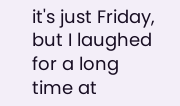it's just Friday, but I laughed for a long time at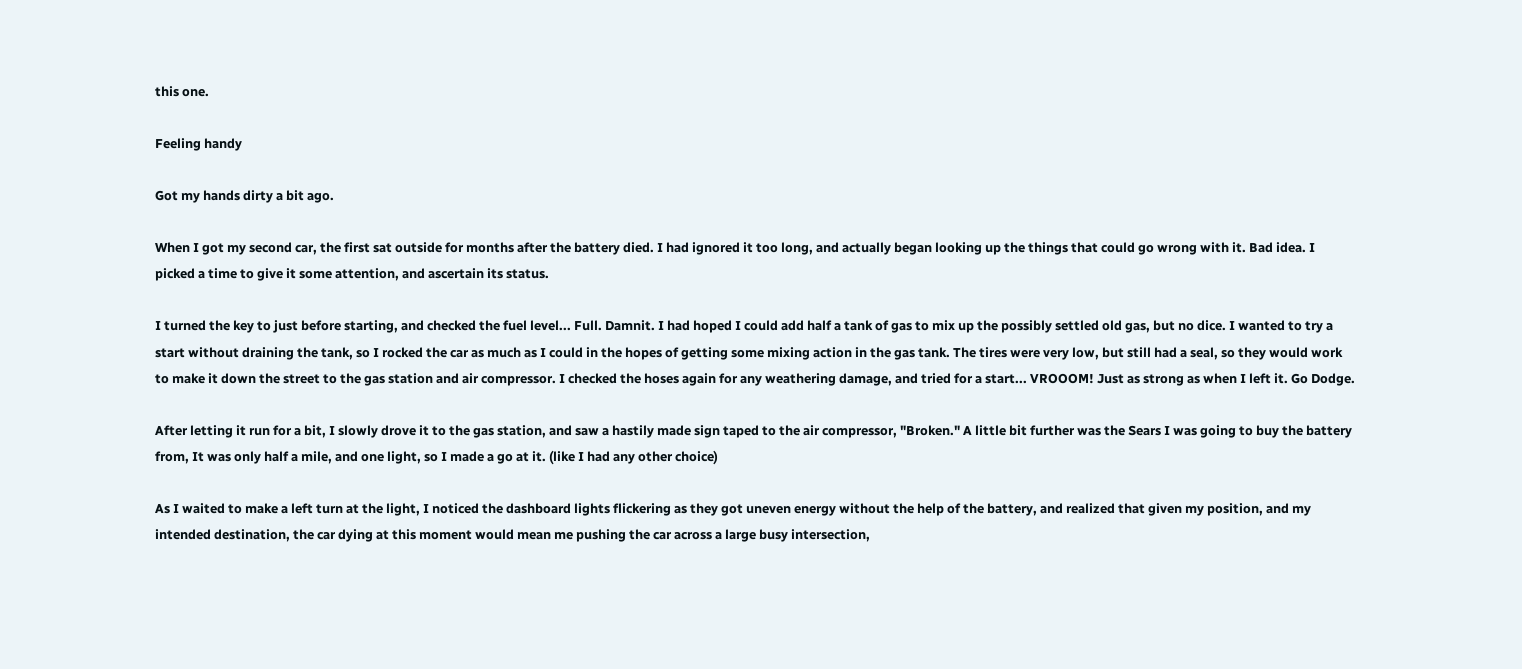this one.

Feeling handy

Got my hands dirty a bit ago.

When I got my second car, the first sat outside for months after the battery died. I had ignored it too long, and actually began looking up the things that could go wrong with it. Bad idea. I picked a time to give it some attention, and ascertain its status.

I turned the key to just before starting, and checked the fuel level... Full. Damnit. I had hoped I could add half a tank of gas to mix up the possibly settled old gas, but no dice. I wanted to try a start without draining the tank, so I rocked the car as much as I could in the hopes of getting some mixing action in the gas tank. The tires were very low, but still had a seal, so they would work to make it down the street to the gas station and air compressor. I checked the hoses again for any weathering damage, and tried for a start... VROOOM! Just as strong as when I left it. Go Dodge.

After letting it run for a bit, I slowly drove it to the gas station, and saw a hastily made sign taped to the air compressor, "Broken." A little bit further was the Sears I was going to buy the battery from, It was only half a mile, and one light, so I made a go at it. (like I had any other choice)

As I waited to make a left turn at the light, I noticed the dashboard lights flickering as they got uneven energy without the help of the battery, and realized that given my position, and my intended destination, the car dying at this moment would mean me pushing the car across a large busy intersection,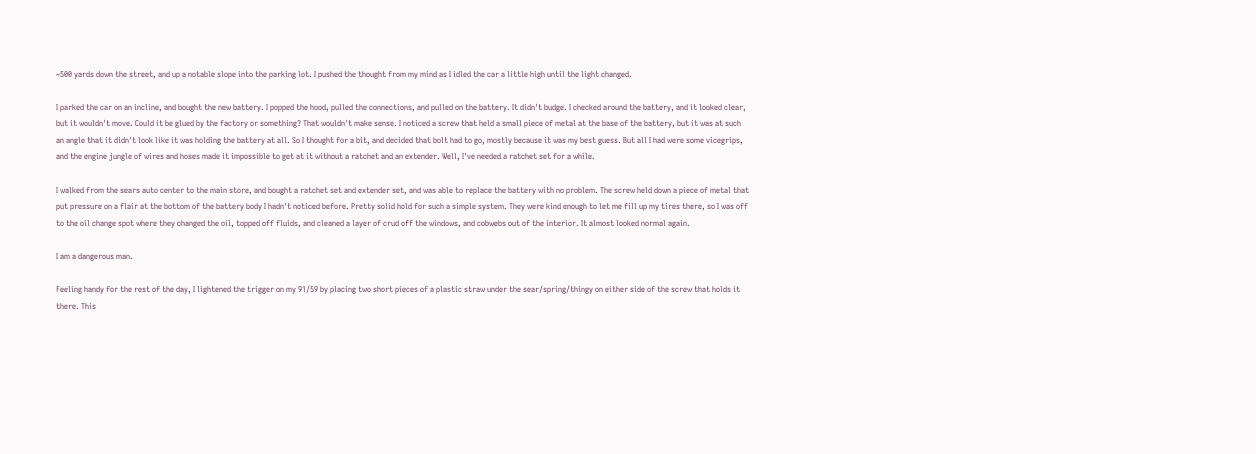~500 yards down the street, and up a notable slope into the parking lot. I pushed the thought from my mind as I idled the car a little high until the light changed.

I parked the car on an incline, and bought the new battery. I popped the hood, pulled the connections, and pulled on the battery. It didn't budge. I checked around the battery, and it looked clear, but it wouldn't move. Could it be glued by the factory or something? That wouldn't make sense. I noticed a screw that held a small piece of metal at the base of the battery, but it was at such an angle that it didn't look like it was holding the battery at all. So I thought for a bit, and decided that bolt had to go, mostly because it was my best guess. But all I had were some vicegrips, and the engine jungle of wires and hoses made it impossible to get at it without a ratchet and an extender. Well, I've needed a ratchet set for a while.

I walked from the sears auto center to the main store, and bought a ratchet set and extender set, and was able to replace the battery with no problem. The screw held down a piece of metal that put pressure on a flair at the bottom of the battery body I hadn't noticed before. Pretty solid hold for such a simple system. They were kind enough to let me fill up my tires there, so I was off to the oil change spot where they changed the oil, topped off fluids, and cleaned a layer of crud off the windows, and cobwebs out of the interior. It almost looked normal again.

I am a dangerous man.

Feeling handy for the rest of the day, I lightened the trigger on my 91/59 by placing two short pieces of a plastic straw under the sear/spring/thingy on either side of the screw that holds it there. This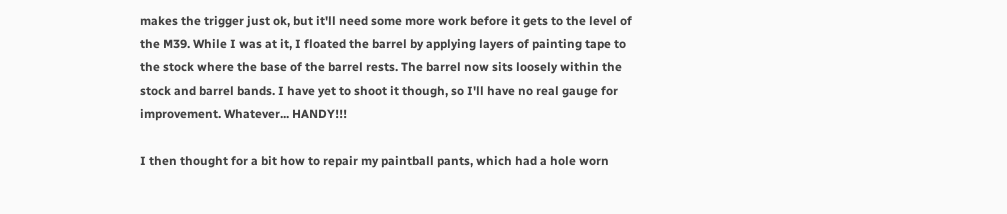makes the trigger just ok, but it'll need some more work before it gets to the level of the M39. While I was at it, I floated the barrel by applying layers of painting tape to the stock where the base of the barrel rests. The barrel now sits loosely within the stock and barrel bands. I have yet to shoot it though, so I'll have no real gauge for improvement. Whatever... HANDY!!!

I then thought for a bit how to repair my paintball pants, which had a hole worn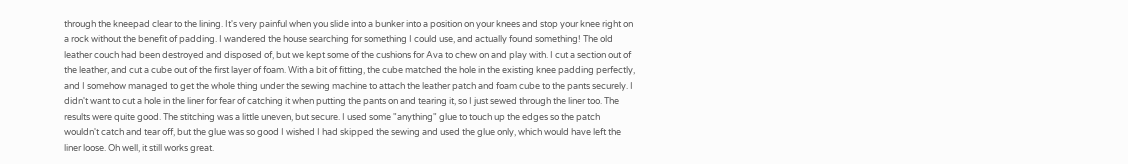through the kneepad clear to the lining. It's very painful when you slide into a bunker into a position on your knees and stop your knee right on a rock without the benefit of padding. I wandered the house searching for something I could use, and actually found something! The old leather couch had been destroyed and disposed of, but we kept some of the cushions for Ava to chew on and play with. I cut a section out of the leather, and cut a cube out of the first layer of foam. With a bit of fitting, the cube matched the hole in the existing knee padding perfectly, and I somehow managed to get the whole thing under the sewing machine to attach the leather patch and foam cube to the pants securely. I didn't want to cut a hole in the liner for fear of catching it when putting the pants on and tearing it, so I just sewed through the liner too. The results were quite good. The stitching was a little uneven, but secure. I used some "anything" glue to touch up the edges so the patch wouldn't catch and tear off, but the glue was so good I wished I had skipped the sewing and used the glue only, which would have left the liner loose. Oh well, it still works great.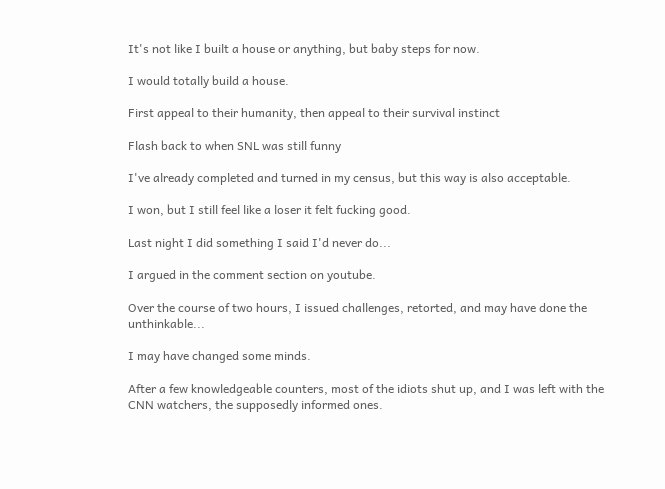It's not like I built a house or anything, but baby steps for now.

I would totally build a house.

First appeal to their humanity, then appeal to their survival instinct

Flash back to when SNL was still funny

I've already completed and turned in my census, but this way is also acceptable.

I won, but I still feel like a loser it felt fucking good.

Last night I did something I said I'd never do...

I argued in the comment section on youtube.

Over the course of two hours, I issued challenges, retorted, and may have done the unthinkable...

I may have changed some minds.

After a few knowledgeable counters, most of the idiots shut up, and I was left with the CNN watchers, the supposedly informed ones.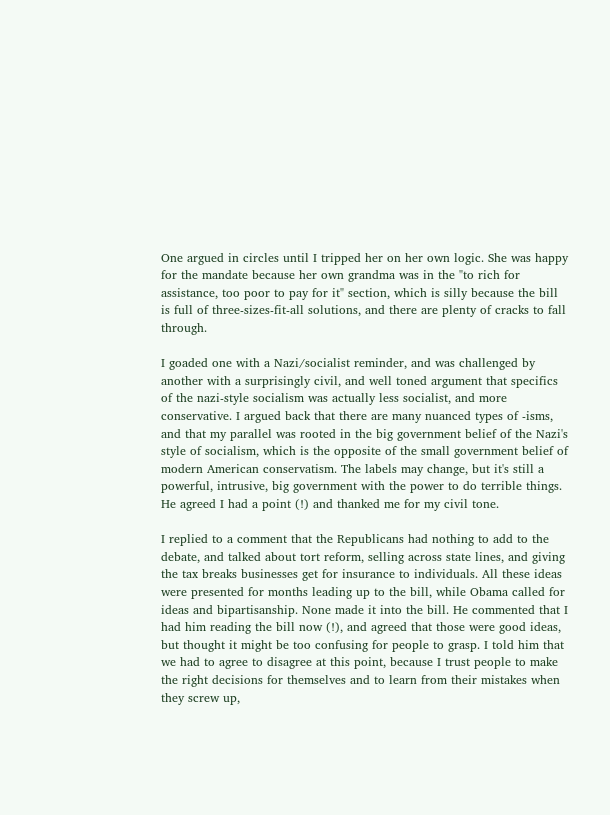One argued in circles until I tripped her on her own logic. She was happy for the mandate because her own grandma was in the "to rich for assistance, too poor to pay for it" section, which is silly because the bill is full of three-sizes-fit-all solutions, and there are plenty of cracks to fall through.

I goaded one with a Nazi/socialist reminder, and was challenged by another with a surprisingly civil, and well toned argument that specifics of the nazi-style socialism was actually less socialist, and more conservative. I argued back that there are many nuanced types of -isms, and that my parallel was rooted in the big government belief of the Nazi's style of socialism, which is the opposite of the small government belief of modern American conservatism. The labels may change, but it's still a powerful, intrusive, big government with the power to do terrible things. He agreed I had a point (!) and thanked me for my civil tone.

I replied to a comment that the Republicans had nothing to add to the debate, and talked about tort reform, selling across state lines, and giving the tax breaks businesses get for insurance to individuals. All these ideas were presented for months leading up to the bill, while Obama called for ideas and bipartisanship. None made it into the bill. He commented that I had him reading the bill now (!), and agreed that those were good ideas, but thought it might be too confusing for people to grasp. I told him that we had to agree to disagree at this point, because I trust people to make the right decisions for themselves and to learn from their mistakes when they screw up,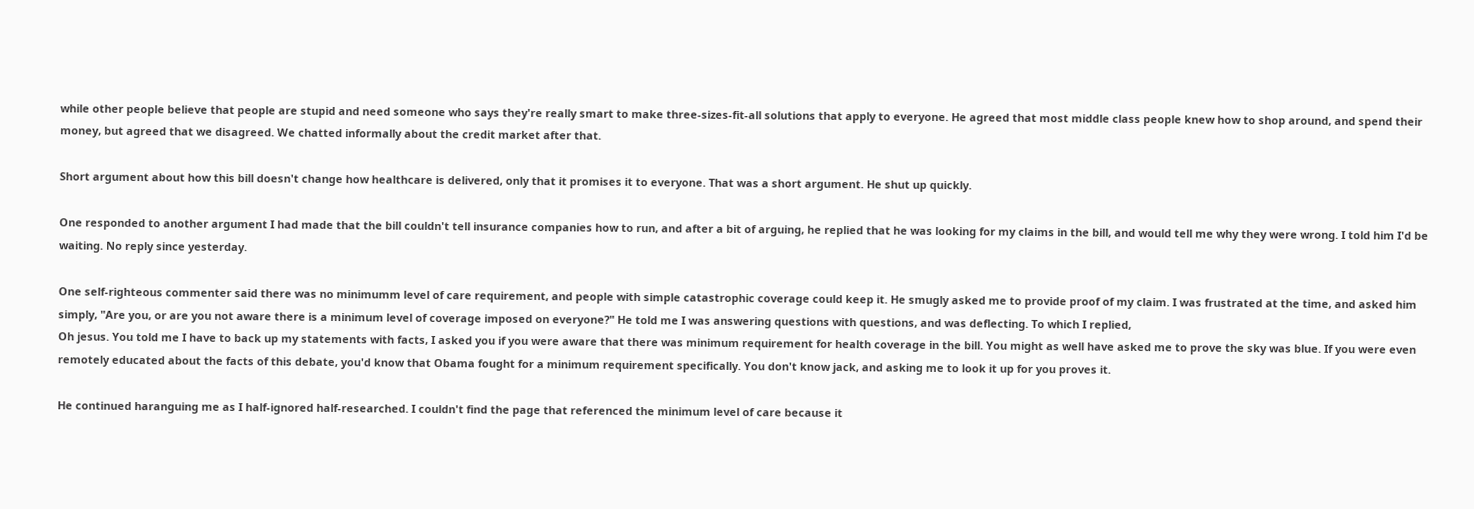while other people believe that people are stupid and need someone who says they're really smart to make three-sizes-fit-all solutions that apply to everyone. He agreed that most middle class people knew how to shop around, and spend their money, but agreed that we disagreed. We chatted informally about the credit market after that.

Short argument about how this bill doesn't change how healthcare is delivered, only that it promises it to everyone. That was a short argument. He shut up quickly.

One responded to another argument I had made that the bill couldn't tell insurance companies how to run, and after a bit of arguing, he replied that he was looking for my claims in the bill, and would tell me why they were wrong. I told him I'd be waiting. No reply since yesterday.

One self-righteous commenter said there was no minimumm level of care requirement, and people with simple catastrophic coverage could keep it. He smugly asked me to provide proof of my claim. I was frustrated at the time, and asked him simply, "Are you, or are you not aware there is a minimum level of coverage imposed on everyone?" He told me I was answering questions with questions, and was deflecting. To which I replied,
Oh jesus. You told me I have to back up my statements with facts, I asked you if you were aware that there was minimum requirement for health coverage in the bill. You might as well have asked me to prove the sky was blue. If you were even remotely educated about the facts of this debate, you'd know that Obama fought for a minimum requirement specifically. You don't know jack, and asking me to look it up for you proves it.

He continued haranguing me as I half-ignored half-researched. I couldn't find the page that referenced the minimum level of care because it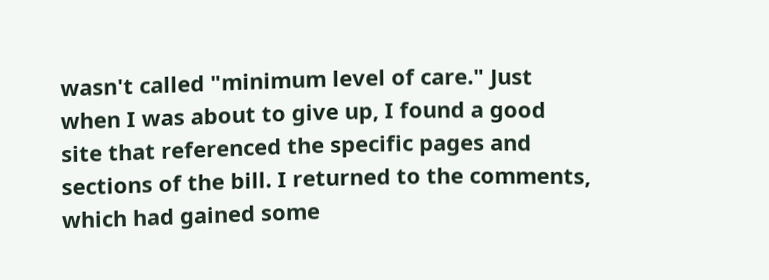wasn't called "minimum level of care." Just when I was about to give up, I found a good site that referenced the specific pages and sections of the bill. I returned to the comments, which had gained some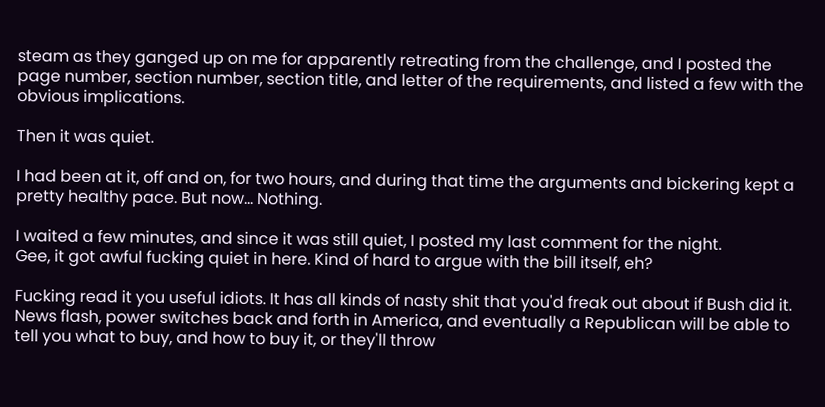steam as they ganged up on me for apparently retreating from the challenge, and I posted the page number, section number, section title, and letter of the requirements, and listed a few with the obvious implications.

Then it was quiet.

I had been at it, off and on, for two hours, and during that time the arguments and bickering kept a pretty healthy pace. But now... Nothing.

I waited a few minutes, and since it was still quiet, I posted my last comment for the night.
Gee, it got awful fucking quiet in here. Kind of hard to argue with the bill itself, eh?

Fucking read it you useful idiots. It has all kinds of nasty shit that you'd freak out about if Bush did it. News flash, power switches back and forth in America, and eventually a Republican will be able to tell you what to buy, and how to buy it, or they'll throw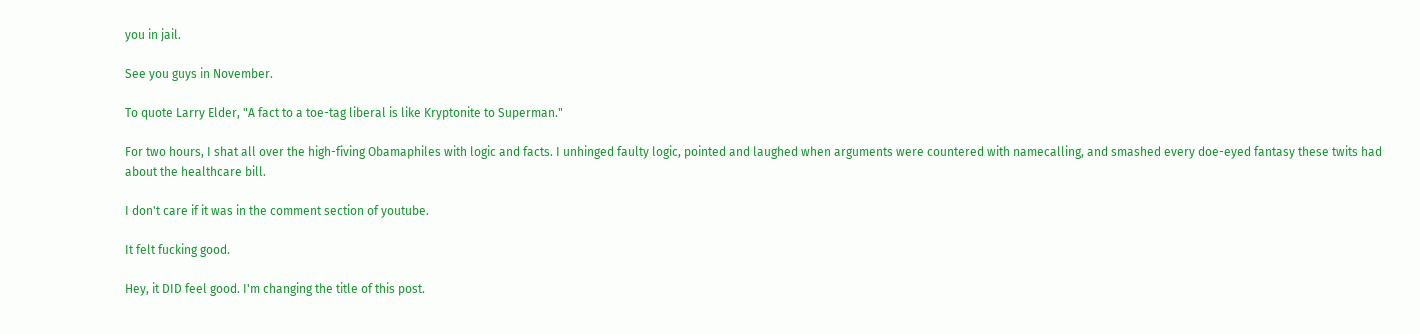you in jail.

See you guys in November.

To quote Larry Elder, "A fact to a toe-tag liberal is like Kryptonite to Superman."

For two hours, I shat all over the high-fiving Obamaphiles with logic and facts. I unhinged faulty logic, pointed and laughed when arguments were countered with namecalling, and smashed every doe-eyed fantasy these twits had about the healthcare bill.

I don't care if it was in the comment section of youtube.

It felt fucking good.

Hey, it DID feel good. I'm changing the title of this post.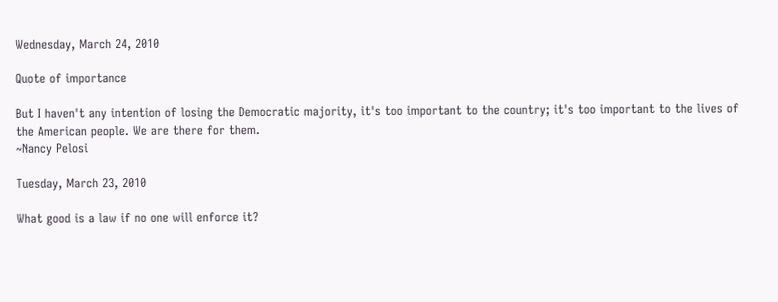Wednesday, March 24, 2010

Quote of importance

But I haven't any intention of losing the Democratic majority, it's too important to the country; it's too important to the lives of the American people. We are there for them.
~Nancy Pelosi

Tuesday, March 23, 2010

What good is a law if no one will enforce it?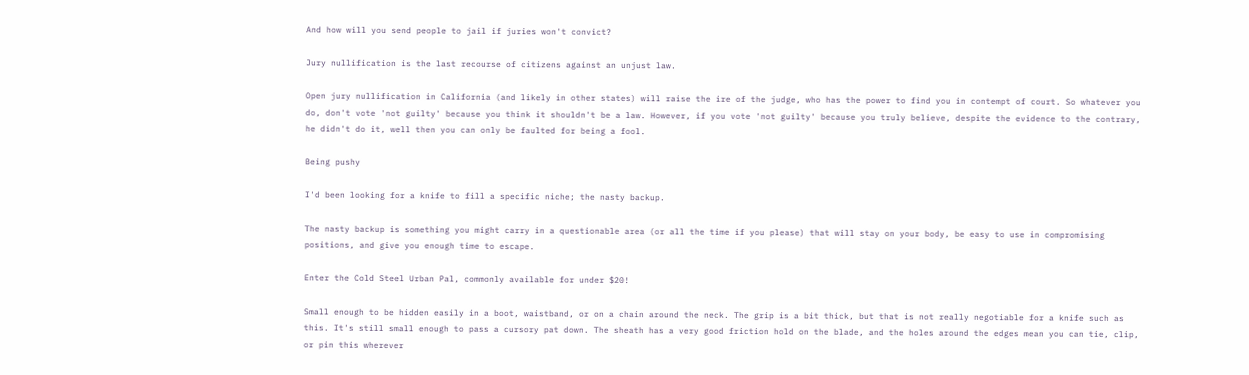And how will you send people to jail if juries won't convict?

Jury nullification is the last recourse of citizens against an unjust law.

Open jury nullification in California (and likely in other states) will raise the ire of the judge, who has the power to find you in contempt of court. So whatever you do, don't vote 'not guilty' because you think it shouldn't be a law. However, if you vote 'not guilty' because you truly believe, despite the evidence to the contrary, he didn't do it, well then you can only be faulted for being a fool.

Being pushy

I'd been looking for a knife to fill a specific niche; the nasty backup.

The nasty backup is something you might carry in a questionable area (or all the time if you please) that will stay on your body, be easy to use in compromising positions, and give you enough time to escape.

Enter the Cold Steel Urban Pal, commonly available for under $20!

Small enough to be hidden easily in a boot, waistband, or on a chain around the neck. The grip is a bit thick, but that is not really negotiable for a knife such as this. It's still small enough to pass a cursory pat down. The sheath has a very good friction hold on the blade, and the holes around the edges mean you can tie, clip, or pin this wherever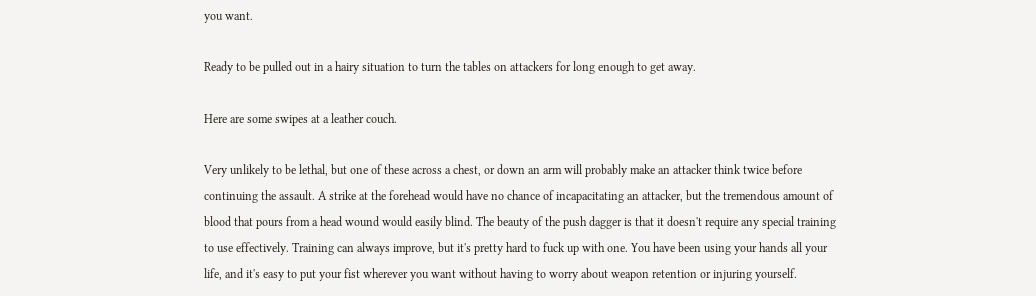you want.

Ready to be pulled out in a hairy situation to turn the tables on attackers for long enough to get away.

Here are some swipes at a leather couch.

Very unlikely to be lethal, but one of these across a chest, or down an arm will probably make an attacker think twice before continuing the assault. A strike at the forehead would have no chance of incapacitating an attacker, but the tremendous amount of blood that pours from a head wound would easily blind. The beauty of the push dagger is that it doesn't require any special training to use effectively. Training can always improve, but it's pretty hard to fuck up with one. You have been using your hands all your life, and it's easy to put your fist wherever you want without having to worry about weapon retention or injuring yourself.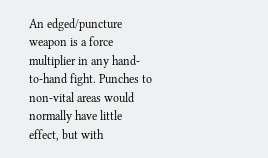An edged/puncture weapon is a force multiplier in any hand-to-hand fight. Punches to non-vital areas would normally have little effect, but with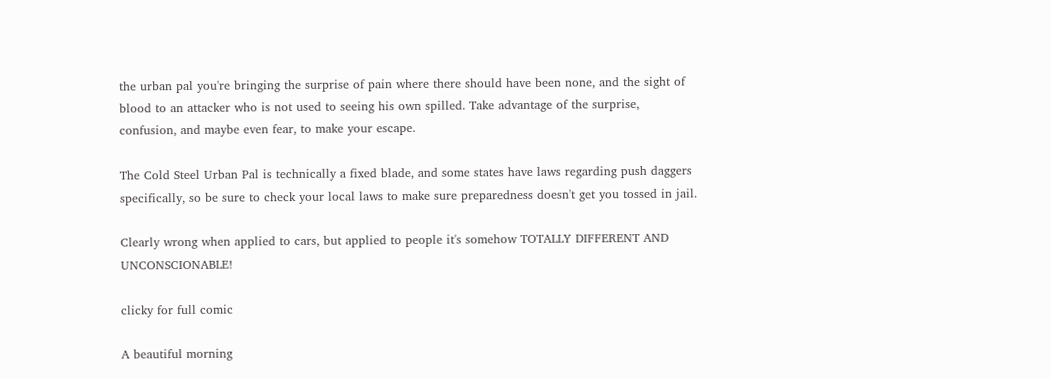the urban pal you're bringing the surprise of pain where there should have been none, and the sight of blood to an attacker who is not used to seeing his own spilled. Take advantage of the surprise, confusion, and maybe even fear, to make your escape.

The Cold Steel Urban Pal is technically a fixed blade, and some states have laws regarding push daggers specifically, so be sure to check your local laws to make sure preparedness doesn't get you tossed in jail.

Clearly wrong when applied to cars, but applied to people it's somehow TOTALLY DIFFERENT AND UNCONSCIONABLE!

clicky for full comic

A beautiful morning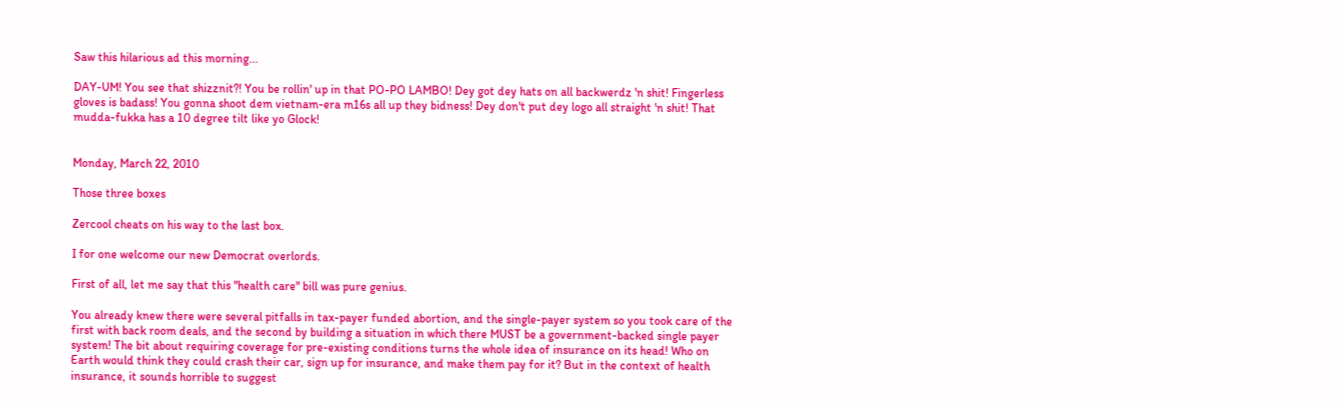Saw this hilarious ad this morning...

DAY-UM! You see that shizznit?! You be rollin' up in that PO-PO LAMBO! Dey got dey hats on all backwerdz 'n shit! Fingerless gloves is badass! You gonna shoot dem vietnam-era m16s all up they bidness! Dey don't put dey logo all straight 'n shit! That mudda-fukka has a 10 degree tilt like yo Glock!


Monday, March 22, 2010

Those three boxes

Zercool cheats on his way to the last box.

I for one welcome our new Democrat overlords.

First of all, let me say that this "health care" bill was pure genius.

You already knew there were several pitfalls in tax-payer funded abortion, and the single-payer system so you took care of the first with back room deals, and the second by building a situation in which there MUST be a government-backed single payer system! The bit about requiring coverage for pre-existing conditions turns the whole idea of insurance on its head! Who on Earth would think they could crash their car, sign up for insurance, and make them pay for it? But in the context of health insurance, it sounds horrible to suggest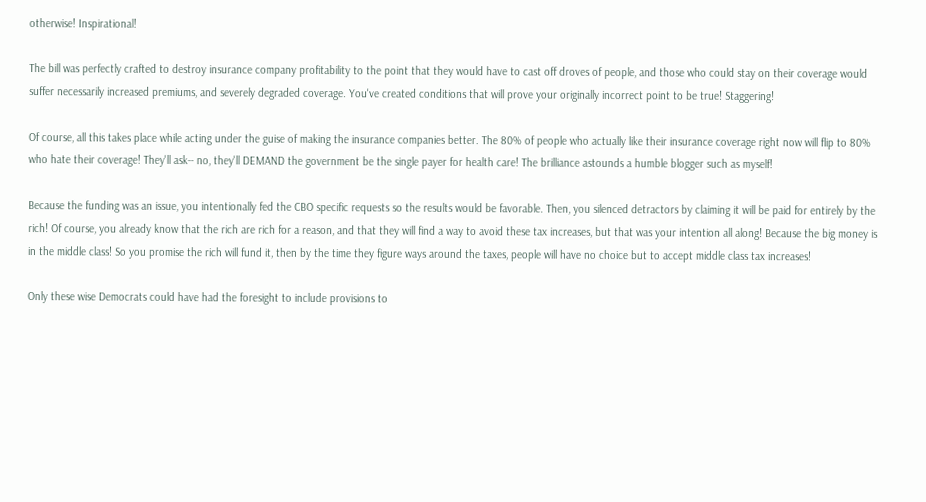otherwise! Inspirational!

The bill was perfectly crafted to destroy insurance company profitability to the point that they would have to cast off droves of people, and those who could stay on their coverage would suffer necessarily increased premiums, and severely degraded coverage. You've created conditions that will prove your originally incorrect point to be true! Staggering!

Of course, all this takes place while acting under the guise of making the insurance companies better. The 80% of people who actually like their insurance coverage right now will flip to 80% who hate their coverage! They'll ask-- no, they'll DEMAND the government be the single payer for health care! The brilliance astounds a humble blogger such as myself!

Because the funding was an issue, you intentionally fed the CBO specific requests so the results would be favorable. Then, you silenced detractors by claiming it will be paid for entirely by the rich! Of course, you already know that the rich are rich for a reason, and that they will find a way to avoid these tax increases, but that was your intention all along! Because the big money is in the middle class! So you promise the rich will fund it, then by the time they figure ways around the taxes, people will have no choice but to accept middle class tax increases!

Only these wise Democrats could have had the foresight to include provisions to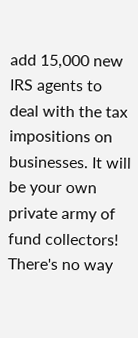add 15,000 new IRS agents to deal with the tax impositions on businesses. It will be your own private army of fund collectors! There's no way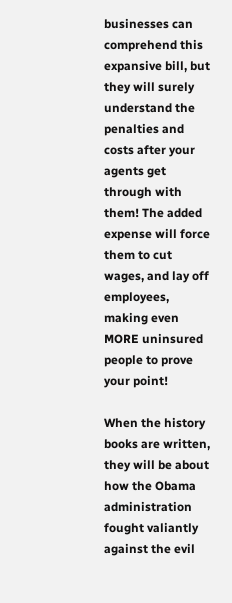businesses can comprehend this expansive bill, but they will surely understand the penalties and costs after your agents get through with them! The added expense will force them to cut wages, and lay off employees, making even MORE uninsured people to prove your point!

When the history books are written, they will be about how the Obama administration fought valiantly against the evil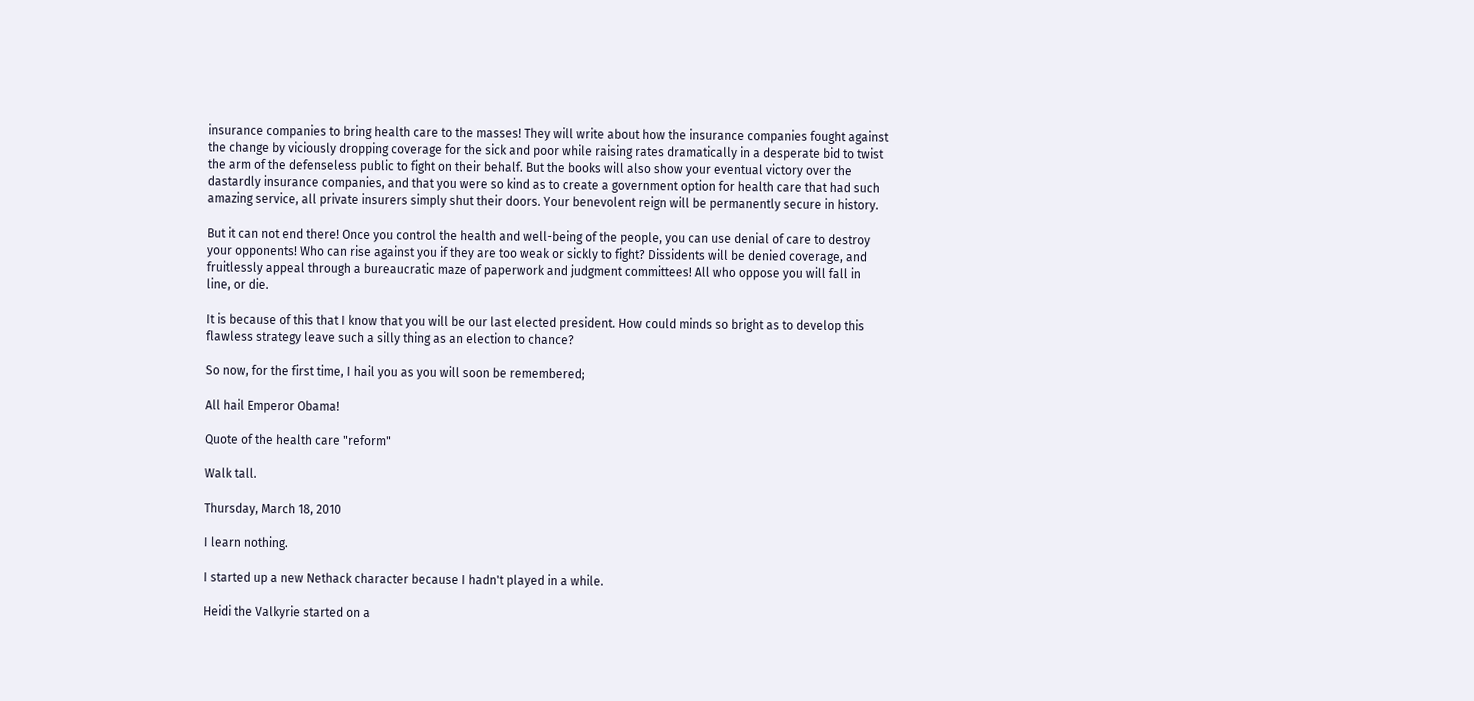insurance companies to bring health care to the masses! They will write about how the insurance companies fought against the change by viciously dropping coverage for the sick and poor while raising rates dramatically in a desperate bid to twist the arm of the defenseless public to fight on their behalf. But the books will also show your eventual victory over the dastardly insurance companies, and that you were so kind as to create a government option for health care that had such amazing service, all private insurers simply shut their doors. Your benevolent reign will be permanently secure in history.

But it can not end there! Once you control the health and well-being of the people, you can use denial of care to destroy your opponents! Who can rise against you if they are too weak or sickly to fight? Dissidents will be denied coverage, and fruitlessly appeal through a bureaucratic maze of paperwork and judgment committees! All who oppose you will fall in line, or die.

It is because of this that I know that you will be our last elected president. How could minds so bright as to develop this flawless strategy leave such a silly thing as an election to chance?

So now, for the first time, I hail you as you will soon be remembered;

All hail Emperor Obama!

Quote of the health care "reform"

Walk tall.

Thursday, March 18, 2010

I learn nothing.

I started up a new Nethack character because I hadn't played in a while.

Heidi the Valkyrie started on a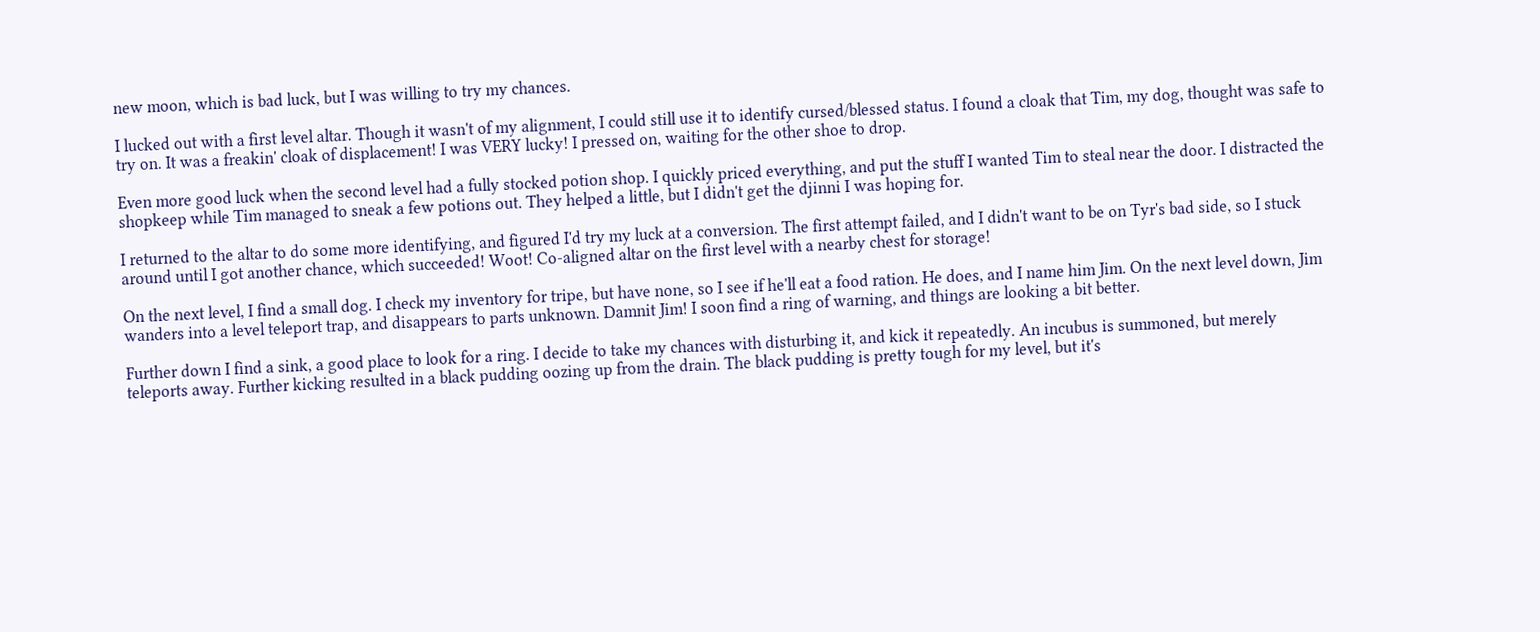new moon, which is bad luck, but I was willing to try my chances.

I lucked out with a first level altar. Though it wasn't of my alignment, I could still use it to identify cursed/blessed status. I found a cloak that Tim, my dog, thought was safe to try on. It was a freakin' cloak of displacement! I was VERY lucky! I pressed on, waiting for the other shoe to drop.

Even more good luck when the second level had a fully stocked potion shop. I quickly priced everything, and put the stuff I wanted Tim to steal near the door. I distracted the shopkeep while Tim managed to sneak a few potions out. They helped a little, but I didn't get the djinni I was hoping for.

I returned to the altar to do some more identifying, and figured I'd try my luck at a conversion. The first attempt failed, and I didn't want to be on Tyr's bad side, so I stuck around until I got another chance, which succeeded! Woot! Co-aligned altar on the first level with a nearby chest for storage!

On the next level, I find a small dog. I check my inventory for tripe, but have none, so I see if he'll eat a food ration. He does, and I name him Jim. On the next level down, Jim wanders into a level teleport trap, and disappears to parts unknown. Damnit Jim! I soon find a ring of warning, and things are looking a bit better.

Further down I find a sink, a good place to look for a ring. I decide to take my chances with disturbing it, and kick it repeatedly. An incubus is summoned, but merely teleports away. Further kicking resulted in a black pudding oozing up from the drain. The black pudding is pretty tough for my level, but it's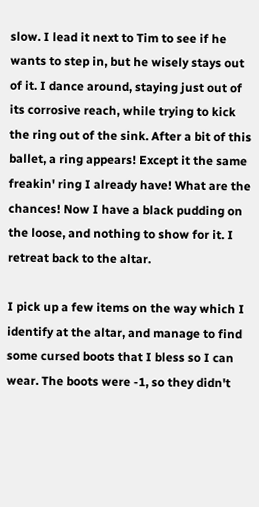slow. I lead it next to Tim to see if he wants to step in, but he wisely stays out of it. I dance around, staying just out of its corrosive reach, while trying to kick the ring out of the sink. After a bit of this ballet, a ring appears! Except it the same freakin' ring I already have! What are the chances! Now I have a black pudding on the loose, and nothing to show for it. I retreat back to the altar.

I pick up a few items on the way which I identify at the altar, and manage to find some cursed boots that I bless so I can wear. The boots were -1, so they didn't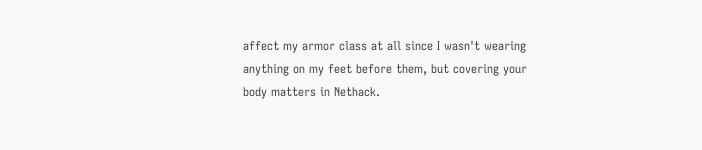affect my armor class at all since I wasn't wearing anything on my feet before them, but covering your body matters in Nethack.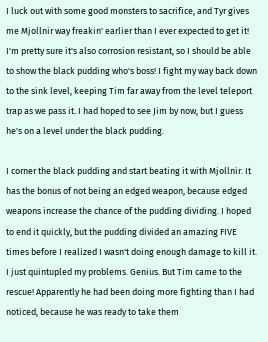I luck out with some good monsters to sacrifice, and Tyr gives me Mjollnir way freakin' earlier than I ever expected to get it! I'm pretty sure it's also corrosion resistant, so I should be able to show the black pudding who's boss! I fight my way back down to the sink level, keeping Tim far away from the level teleport trap as we pass it. I had hoped to see Jim by now, but I guess he's on a level under the black pudding.

I corner the black pudding and start beating it with Mjollnir. It has the bonus of not being an edged weapon, because edged weapons increase the chance of the pudding dividing. I hoped to end it quickly, but the pudding divided an amazing FIVE times before I realized I wasn't doing enough damage to kill it. I just quintupled my problems. Genius. But Tim came to the rescue! Apparently he had been doing more fighting than I had noticed, because he was ready to take them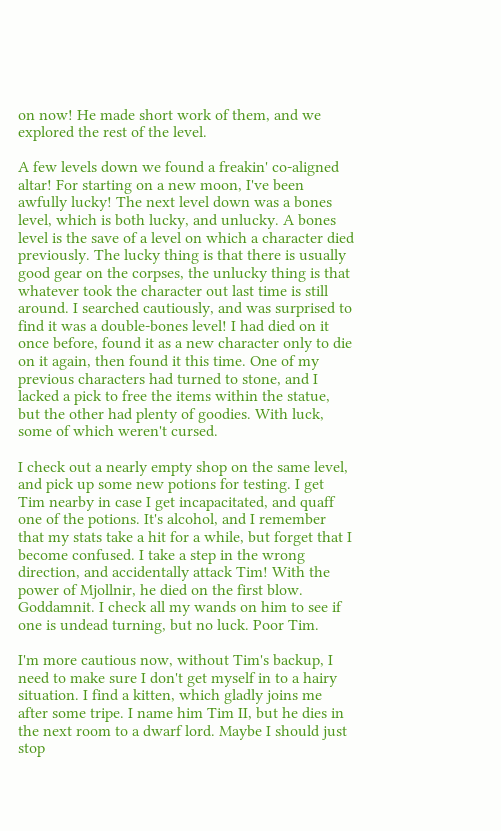on now! He made short work of them, and we explored the rest of the level.

A few levels down we found a freakin' co-aligned altar! For starting on a new moon, I've been awfully lucky! The next level down was a bones level, which is both lucky, and unlucky. A bones level is the save of a level on which a character died previously. The lucky thing is that there is usually good gear on the corpses, the unlucky thing is that whatever took the character out last time is still around. I searched cautiously, and was surprised to find it was a double-bones level! I had died on it once before, found it as a new character only to die on it again, then found it this time. One of my previous characters had turned to stone, and I lacked a pick to free the items within the statue, but the other had plenty of goodies. With luck, some of which weren't cursed.

I check out a nearly empty shop on the same level, and pick up some new potions for testing. I get Tim nearby in case I get incapacitated, and quaff one of the potions. It's alcohol, and I remember that my stats take a hit for a while, but forget that I become confused. I take a step in the wrong direction, and accidentally attack Tim! With the power of Mjollnir, he died on the first blow. Goddamnit. I check all my wands on him to see if one is undead turning, but no luck. Poor Tim.

I'm more cautious now, without Tim's backup, I need to make sure I don't get myself in to a hairy situation. I find a kitten, which gladly joins me after some tripe. I name him Tim II, but he dies in the next room to a dwarf lord. Maybe I should just stop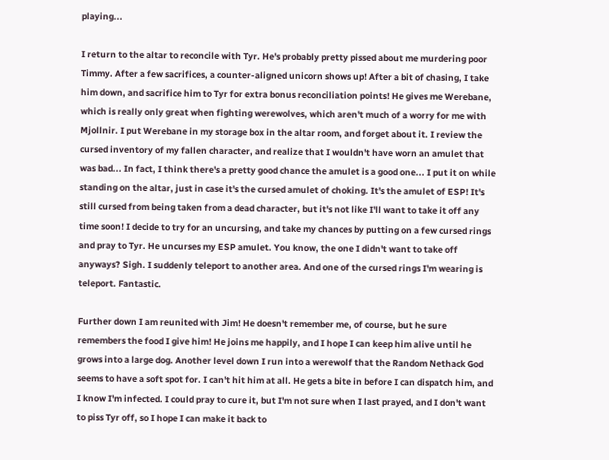playing...

I return to the altar to reconcile with Tyr. He's probably pretty pissed about me murdering poor Timmy. After a few sacrifices, a counter-aligned unicorn shows up! After a bit of chasing, I take him down, and sacrifice him to Tyr for extra bonus reconciliation points! He gives me Werebane, which is really only great when fighting werewolves, which aren't much of a worry for me with Mjollnir. I put Werebane in my storage box in the altar room, and forget about it. I review the cursed inventory of my fallen character, and realize that I wouldn't have worn an amulet that was bad... In fact, I think there's a pretty good chance the amulet is a good one... I put it on while standing on the altar, just in case it's the cursed amulet of choking. It's the amulet of ESP! It's still cursed from being taken from a dead character, but it's not like I'll want to take it off any time soon! I decide to try for an uncursing, and take my chances by putting on a few cursed rings and pray to Tyr. He uncurses my ESP amulet. You know, the one I didn't want to take off anyways? Sigh. I suddenly teleport to another area. And one of the cursed rings I'm wearing is teleport. Fantastic.

Further down I am reunited with Jim! He doesn't remember me, of course, but he sure remembers the food I give him! He joins me happily, and I hope I can keep him alive until he grows into a large dog. Another level down I run into a werewolf that the Random Nethack God seems to have a soft spot for. I can't hit him at all. He gets a bite in before I can dispatch him, and I know I'm infected. I could pray to cure it, but I'm not sure when I last prayed, and I don't want to piss Tyr off, so I hope I can make it back to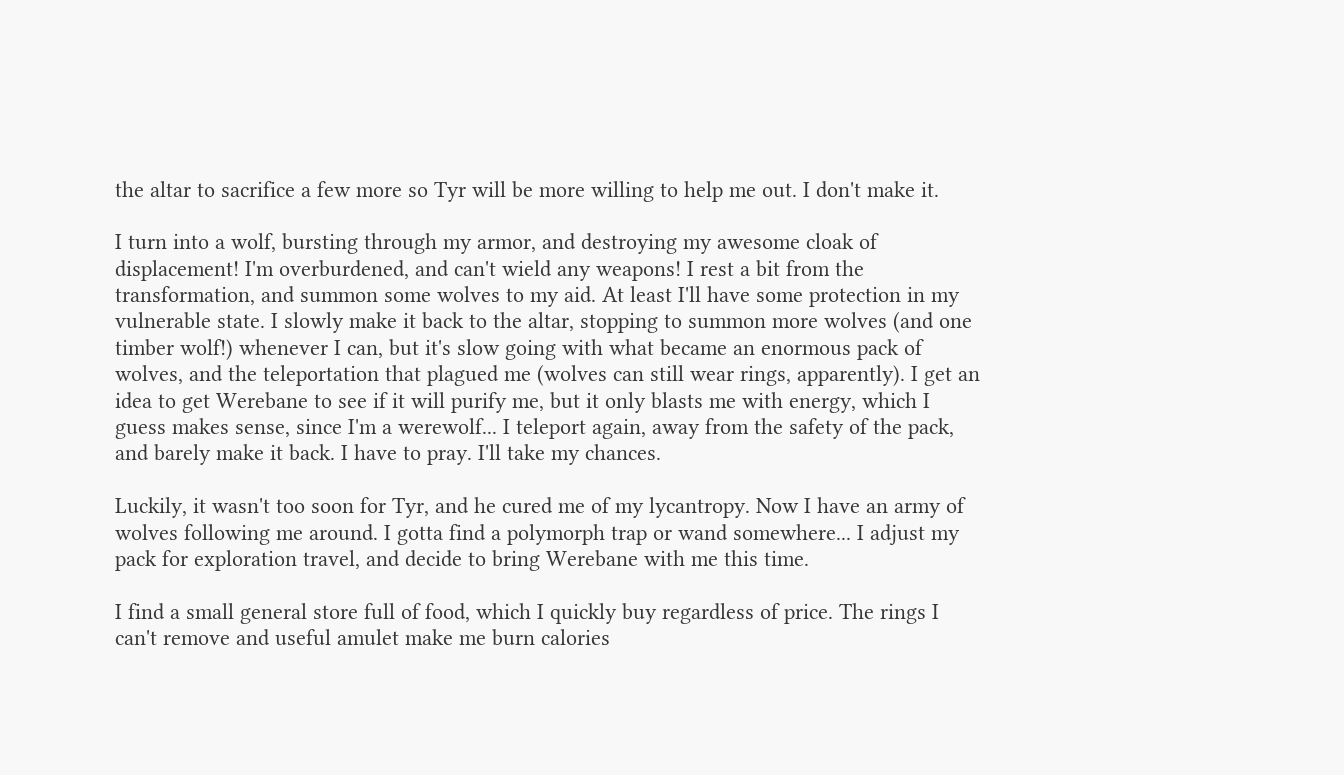the altar to sacrifice a few more so Tyr will be more willing to help me out. I don't make it.

I turn into a wolf, bursting through my armor, and destroying my awesome cloak of displacement! I'm overburdened, and can't wield any weapons! I rest a bit from the transformation, and summon some wolves to my aid. At least I'll have some protection in my vulnerable state. I slowly make it back to the altar, stopping to summon more wolves (and one timber wolf!) whenever I can, but it's slow going with what became an enormous pack of wolves, and the teleportation that plagued me (wolves can still wear rings, apparently). I get an idea to get Werebane to see if it will purify me, but it only blasts me with energy, which I guess makes sense, since I'm a werewolf... I teleport again, away from the safety of the pack, and barely make it back. I have to pray. I'll take my chances.

Luckily, it wasn't too soon for Tyr, and he cured me of my lycantropy. Now I have an army of wolves following me around. I gotta find a polymorph trap or wand somewhere... I adjust my pack for exploration travel, and decide to bring Werebane with me this time.

I find a small general store full of food, which I quickly buy regardless of price. The rings I can't remove and useful amulet make me burn calories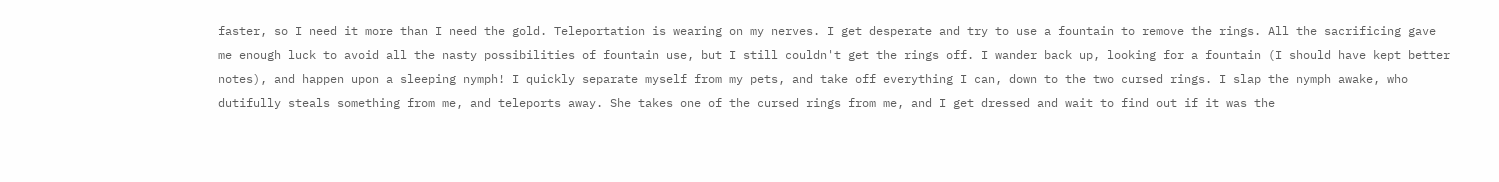faster, so I need it more than I need the gold. Teleportation is wearing on my nerves. I get desperate and try to use a fountain to remove the rings. All the sacrificing gave me enough luck to avoid all the nasty possibilities of fountain use, but I still couldn't get the rings off. I wander back up, looking for a fountain (I should have kept better notes), and happen upon a sleeping nymph! I quickly separate myself from my pets, and take off everything I can, down to the two cursed rings. I slap the nymph awake, who dutifully steals something from me, and teleports away. She takes one of the cursed rings from me, and I get dressed and wait to find out if it was the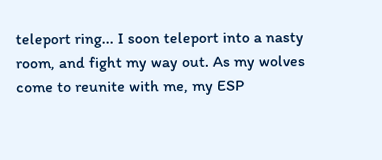teleport ring... I soon teleport into a nasty room, and fight my way out. As my wolves come to reunite with me, my ESP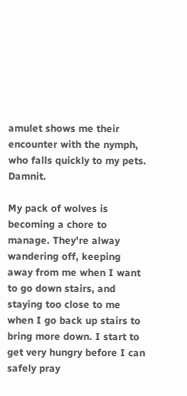amulet shows me their encounter with the nymph, who falls quickly to my pets. Damnit.

My pack of wolves is becoming a chore to manage. They're alway wandering off, keeping away from me when I want to go down stairs, and staying too close to me when I go back up stairs to bring more down. I start to get very hungry before I can safely pray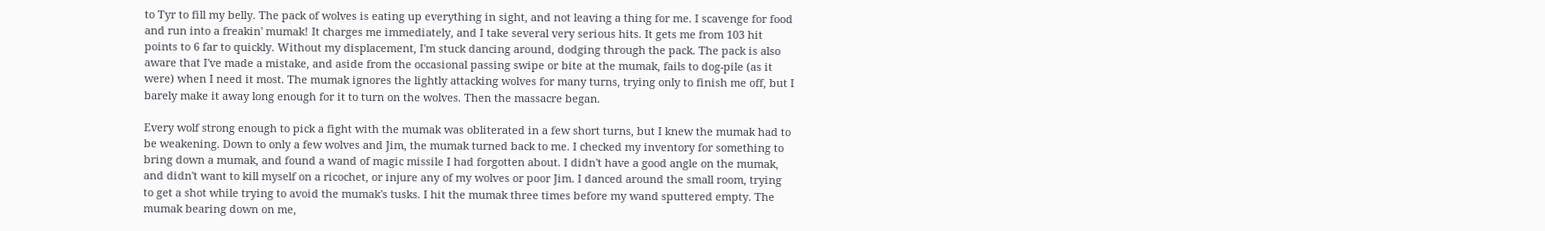to Tyr to fill my belly. The pack of wolves is eating up everything in sight, and not leaving a thing for me. I scavenge for food and run into a freakin' mumak! It charges me immediately, and I take several very serious hits. It gets me from 103 hit points to 6 far to quickly. Without my displacement, I'm stuck dancing around, dodging through the pack. The pack is also aware that I've made a mistake, and aside from the occasional passing swipe or bite at the mumak, fails to dog-pile (as it were) when I need it most. The mumak ignores the lightly attacking wolves for many turns, trying only to finish me off, but I barely make it away long enough for it to turn on the wolves. Then the massacre began.

Every wolf strong enough to pick a fight with the mumak was obliterated in a few short turns, but I knew the mumak had to be weakening. Down to only a few wolves and Jim, the mumak turned back to me. I checked my inventory for something to bring down a mumak, and found a wand of magic missile I had forgotten about. I didn't have a good angle on the mumak, and didn't want to kill myself on a ricochet, or injure any of my wolves or poor Jim. I danced around the small room, trying to get a shot while trying to avoid the mumak's tusks. I hit the mumak three times before my wand sputtered empty. The mumak bearing down on me,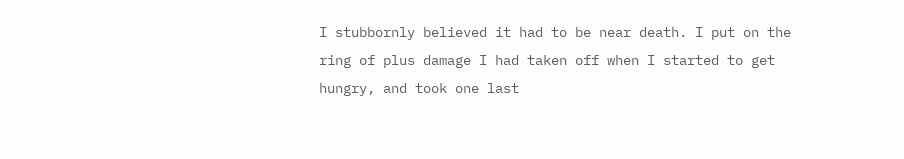I stubbornly believed it had to be near death. I put on the ring of plus damage I had taken off when I started to get hungry, and took one last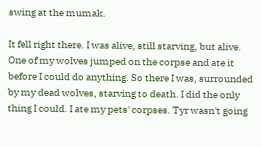swing at the mumak.

It fell right there. I was alive, still starving, but alive. One of my wolves jumped on the corpse and ate it before I could do anything. So there I was, surrounded by my dead wolves, starving to death. I did the only thing I could. I ate my pets' corpses. Tyr wasn't going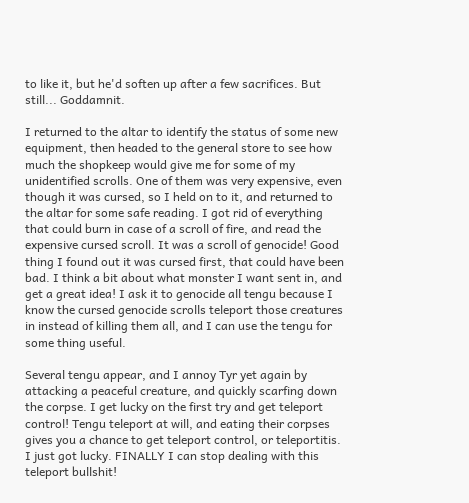to like it, but he'd soften up after a few sacrifices. But still... Goddamnit.

I returned to the altar to identify the status of some new equipment, then headed to the general store to see how much the shopkeep would give me for some of my unidentified scrolls. One of them was very expensive, even though it was cursed, so I held on to it, and returned to the altar for some safe reading. I got rid of everything that could burn in case of a scroll of fire, and read the expensive cursed scroll. It was a scroll of genocide! Good thing I found out it was cursed first, that could have been bad. I think a bit about what monster I want sent in, and get a great idea! I ask it to genocide all tengu because I know the cursed genocide scrolls teleport those creatures in instead of killing them all, and I can use the tengu for some thing useful.

Several tengu appear, and I annoy Tyr yet again by attacking a peaceful creature, and quickly scarfing down the corpse. I get lucky on the first try and get teleport control! Tengu teleport at will, and eating their corpses gives you a chance to get teleport control, or teleportitis. I just got lucky. FINALLY I can stop dealing with this teleport bullshit!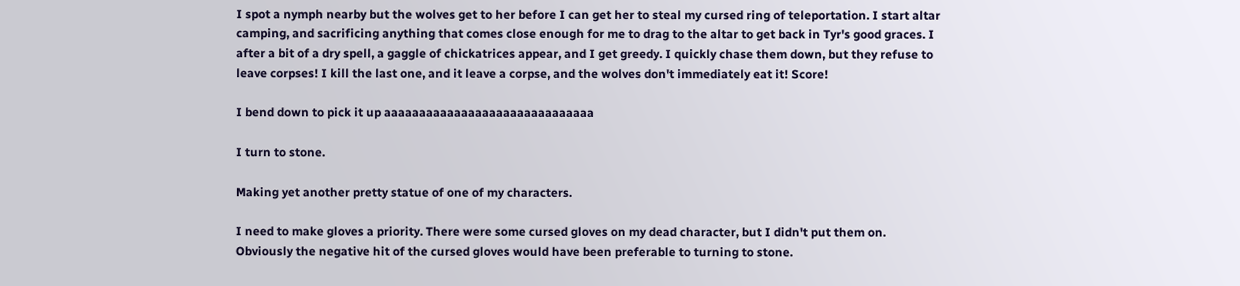I spot a nymph nearby but the wolves get to her before I can get her to steal my cursed ring of teleportation. I start altar camping, and sacrificing anything that comes close enough for me to drag to the altar to get back in Tyr's good graces. I after a bit of a dry spell, a gaggle of chickatrices appear, and I get greedy. I quickly chase them down, but they refuse to leave corpses! I kill the last one, and it leave a corpse, and the wolves don't immediately eat it! Score!

I bend down to pick it up aaaaaaaaaaaaaaaaaaaaaaaaaaaaaa

I turn to stone.

Making yet another pretty statue of one of my characters.

I need to make gloves a priority. There were some cursed gloves on my dead character, but I didn't put them on. Obviously the negative hit of the cursed gloves would have been preferable to turning to stone.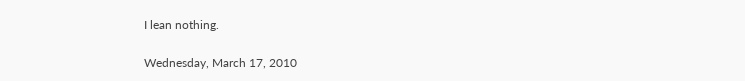I lean nothing.

Wednesday, March 17, 2010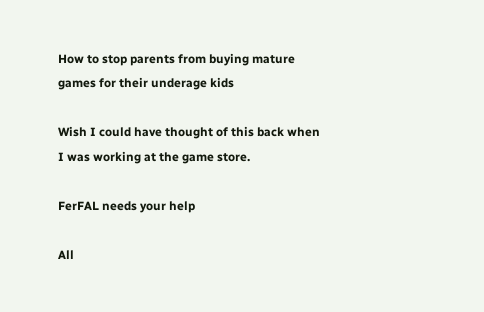How to stop parents from buying mature games for their underage kids

Wish I could have thought of this back when I was working at the game store.

FerFAL needs your help

All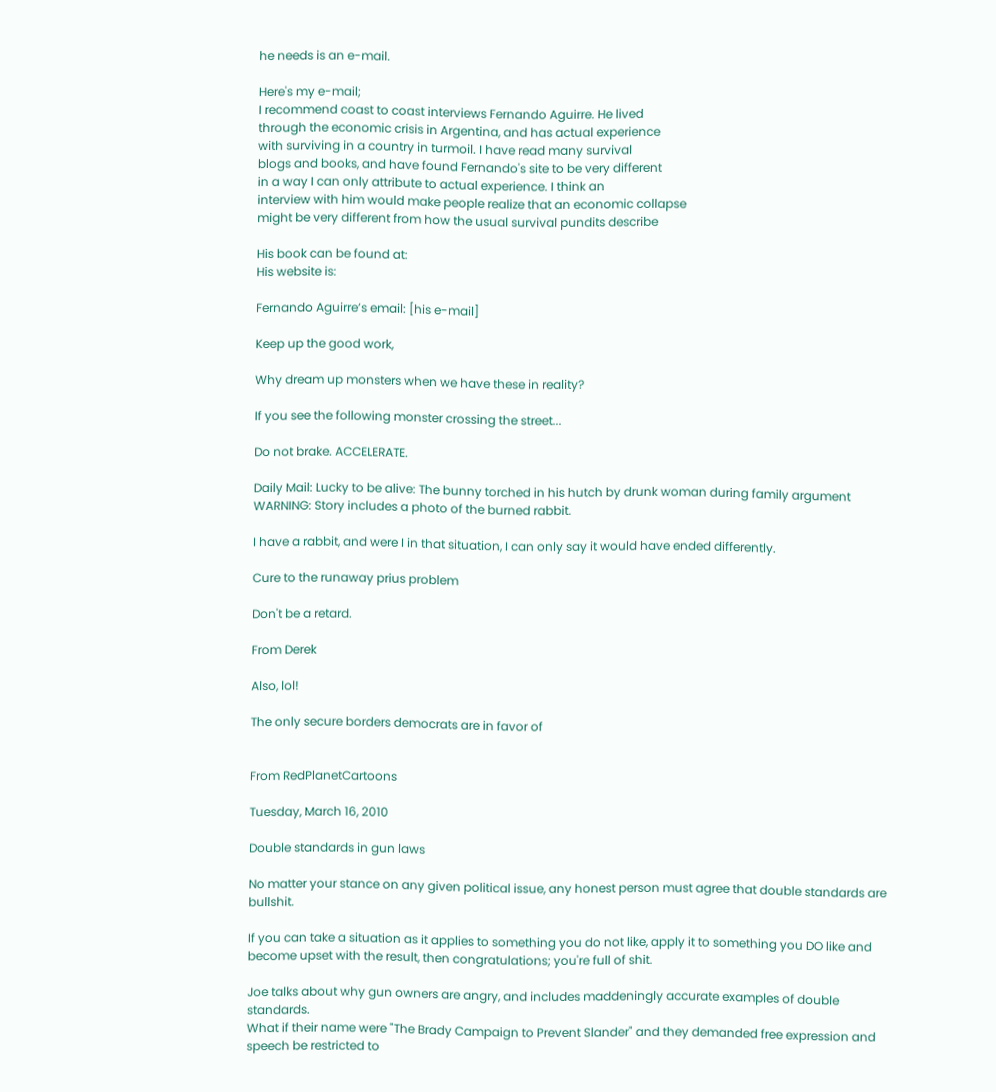he needs is an e-mail.

Here's my e-mail;
I recommend coast to coast interviews Fernando Aguirre. He lived
through the economic crisis in Argentina, and has actual experience
with surviving in a country in turmoil. I have read many survival
blogs and books, and have found Fernando's site to be very different
in a way I can only attribute to actual experience. I think an
interview with him would make people realize that an economic collapse
might be very different from how the usual survival pundits describe

His book can be found at:
His website is:

Fernando Aguirre’s email: [his e-mail]

Keep up the good work,

Why dream up monsters when we have these in reality?

If you see the following monster crossing the street...

Do not brake. ACCELERATE.

Daily Mail: Lucky to be alive: The bunny torched in his hutch by drunk woman during family argument
WARNING: Story includes a photo of the burned rabbit.

I have a rabbit, and were I in that situation, I can only say it would have ended differently.

Cure to the runaway prius problem

Don't be a retard.

From Derek

Also, lol!

The only secure borders democrats are in favor of


From RedPlanetCartoons

Tuesday, March 16, 2010

Double standards in gun laws

No matter your stance on any given political issue, any honest person must agree that double standards are bullshit.

If you can take a situation as it applies to something you do not like, apply it to something you DO like and become upset with the result, then congratulations; you're full of shit.

Joe talks about why gun owners are angry, and includes maddeningly accurate examples of double standards.
What if their name were "The Brady Campaign to Prevent Slander" and they demanded free expression and speech be restricted to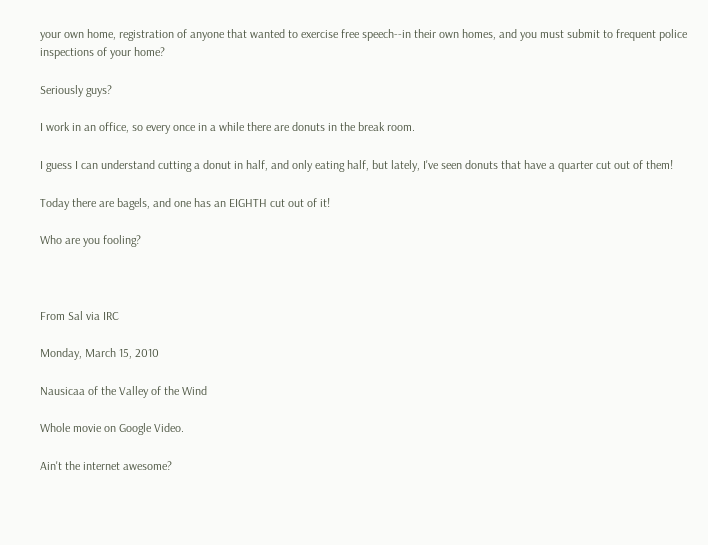your own home, registration of anyone that wanted to exercise free speech--in their own homes, and you must submit to frequent police inspections of your home?

Seriously guys?

I work in an office, so every once in a while there are donuts in the break room.

I guess I can understand cutting a donut in half, and only eating half, but lately, I've seen donuts that have a quarter cut out of them!

Today there are bagels, and one has an EIGHTH cut out of it!

Who are you fooling?



From Sal via IRC

Monday, March 15, 2010

Nausicaa of the Valley of the Wind

Whole movie on Google Video.

Ain't the internet awesome?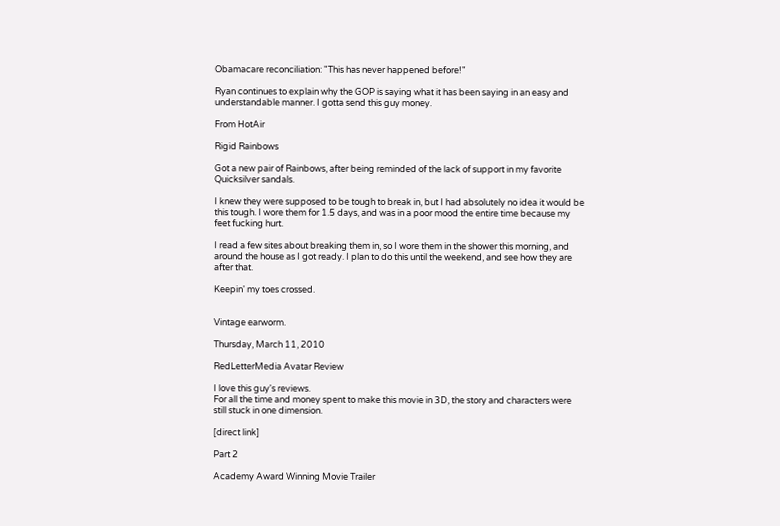Obamacare reconciliation: "This has never happened before!"

Ryan continues to explain why the GOP is saying what it has been saying in an easy and understandable manner. I gotta send this guy money.

From HotAir

Rigid Rainbows

Got a new pair of Rainbows, after being reminded of the lack of support in my favorite Quicksilver sandals.

I knew they were supposed to be tough to break in, but I had absolutely no idea it would be this tough. I wore them for 1.5 days, and was in a poor mood the entire time because my feet fucking hurt.

I read a few sites about breaking them in, so I wore them in the shower this morning, and around the house as I got ready. I plan to do this until the weekend, and see how they are after that.

Keepin' my toes crossed.


Vintage earworm.

Thursday, March 11, 2010

RedLetterMedia Avatar Review

I love this guy's reviews.
For all the time and money spent to make this movie in 3D, the story and characters were still stuck in one dimension.

[direct link]

Part 2

Academy Award Winning Movie Trailer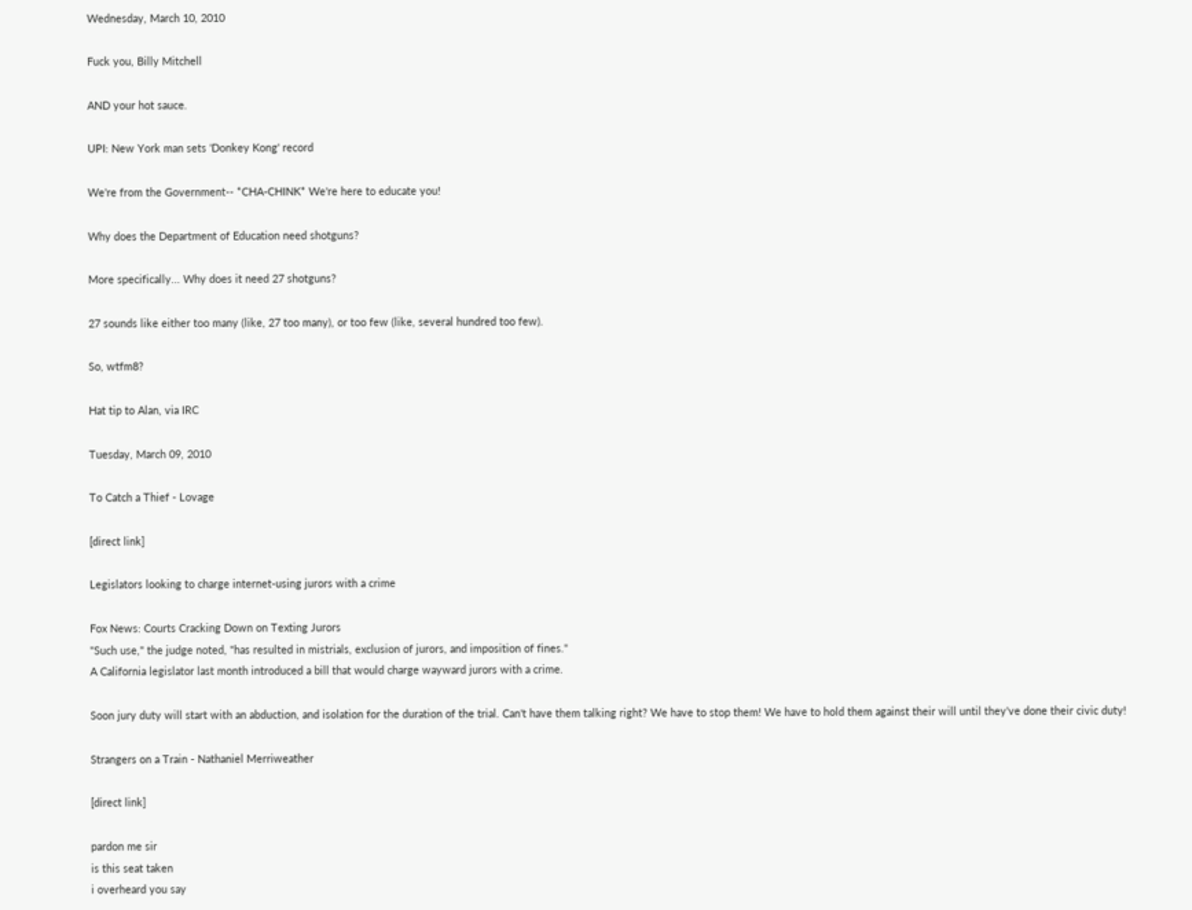Wednesday, March 10, 2010

Fuck you, Billy Mitchell

AND your hot sauce.

UPI: New York man sets 'Donkey Kong' record

We're from the Government-- *CHA-CHINK* We're here to educate you!

Why does the Department of Education need shotguns?

More specifically... Why does it need 27 shotguns?

27 sounds like either too many (like, 27 too many), or too few (like, several hundred too few).

So, wtfm8?

Hat tip to Alan, via IRC

Tuesday, March 09, 2010

To Catch a Thief - Lovage

[direct link]

Legislators looking to charge internet-using jurors with a crime

Fox News: Courts Cracking Down on Texting Jurors
"Such use," the judge noted, "has resulted in mistrials, exclusion of jurors, and imposition of fines."
A California legislator last month introduced a bill that would charge wayward jurors with a crime.

Soon jury duty will start with an abduction, and isolation for the duration of the trial. Can't have them talking right? We have to stop them! We have to hold them against their will until they've done their civic duty!

Strangers on a Train - Nathaniel Merriweather

[direct link]

pardon me sir
is this seat taken
i overheard you say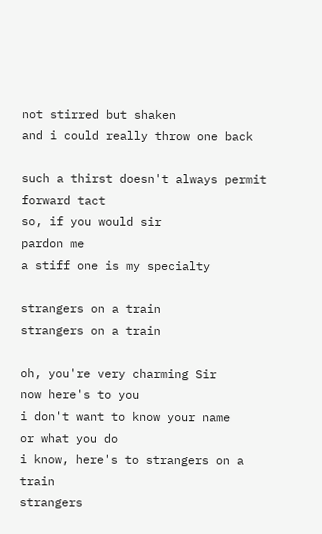not stirred but shaken
and i could really throw one back

such a thirst doesn't always permit
forward tact
so, if you would sir
pardon me
a stiff one is my specialty

strangers on a train
strangers on a train

oh, you're very charming Sir
now here's to you
i don't want to know your name
or what you do
i know, here's to strangers on a train
strangers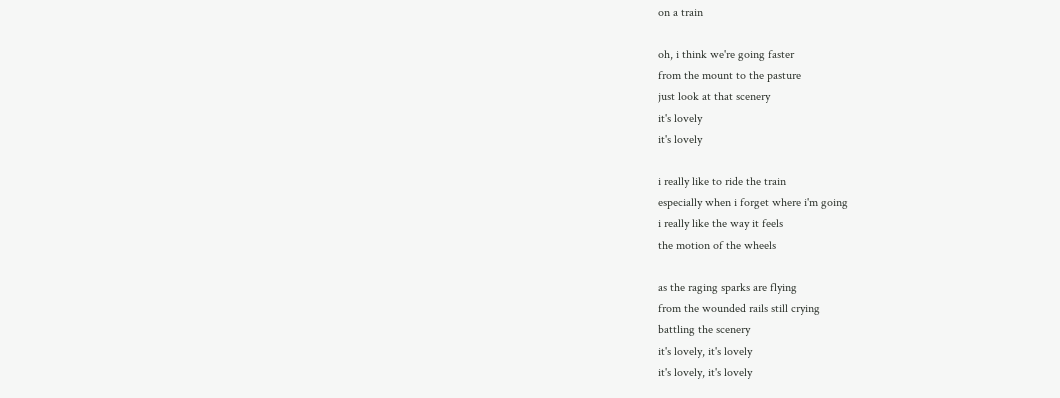on a train

oh, i think we're going faster
from the mount to the pasture
just look at that scenery
it's lovely
it's lovely

i really like to ride the train
especially when i forget where i'm going
i really like the way it feels
the motion of the wheels

as the raging sparks are flying
from the wounded rails still crying
battling the scenery
it's lovely, it's lovely
it's lovely, it's lovely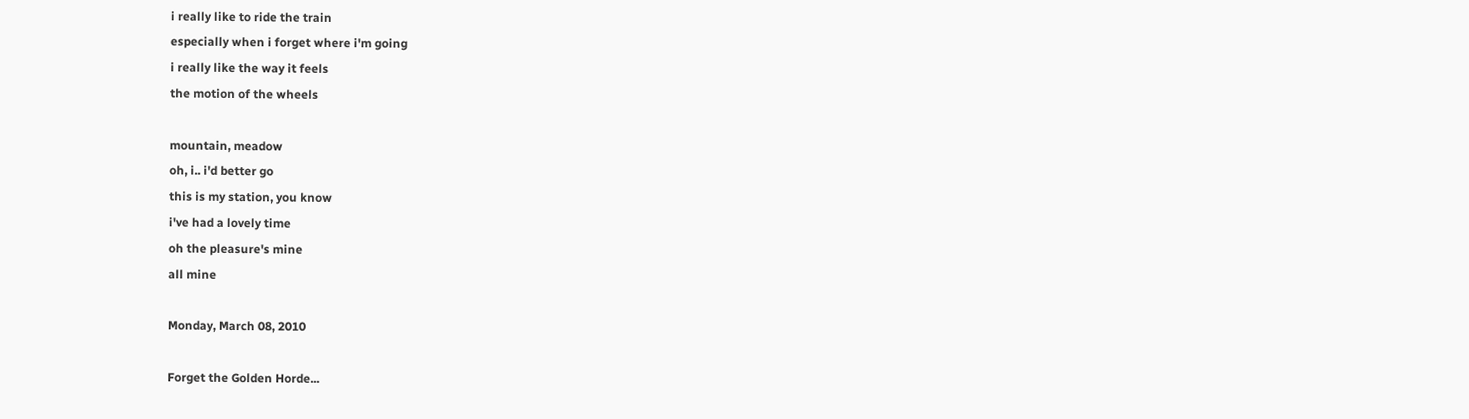i really like to ride the train
especially when i forget where i'm going
i really like the way it feels
the motion of the wheels

mountain, meadow
oh, i.. i'd better go
this is my station, you know
i've had a lovely time
oh the pleasure's mine
all mine

Monday, March 08, 2010

Forget the Golden Horde...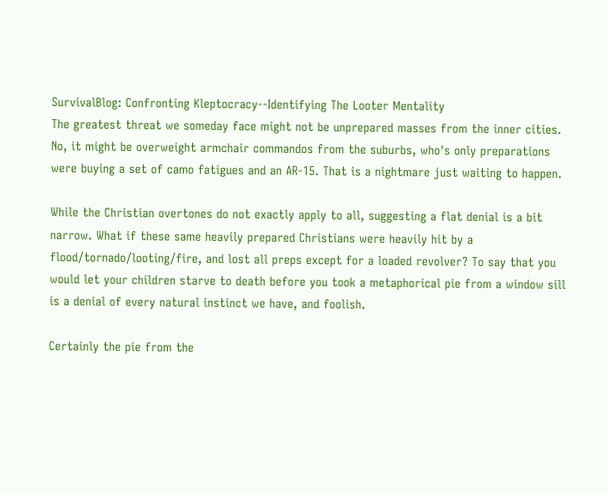SurvivalBlog: Confronting Kleptocracy--Identifying The Looter Mentality
The greatest threat we someday face might not be unprepared masses from the inner cities. No, it might be overweight armchair commandos from the suburbs, who's only preparations were buying a set of camo fatigues and an AR-15. That is a nightmare just waiting to happen.

While the Christian overtones do not exactly apply to all, suggesting a flat denial is a bit narrow. What if these same heavily prepared Christians were heavily hit by a flood/tornado/looting/fire, and lost all preps except for a loaded revolver? To say that you would let your children starve to death before you took a metaphorical pie from a window sill is a denial of every natural instinct we have, and foolish.

Certainly the pie from the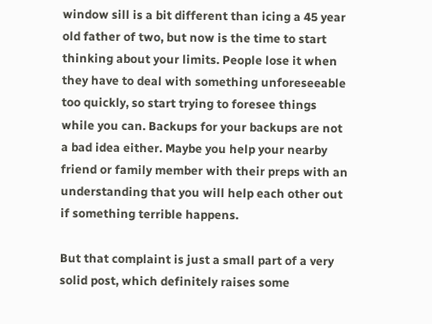window sill is a bit different than icing a 45 year old father of two, but now is the time to start thinking about your limits. People lose it when they have to deal with something unforeseeable too quickly, so start trying to foresee things while you can. Backups for your backups are not a bad idea either. Maybe you help your nearby friend or family member with their preps with an understanding that you will help each other out if something terrible happens.

But that complaint is just a small part of a very solid post, which definitely raises some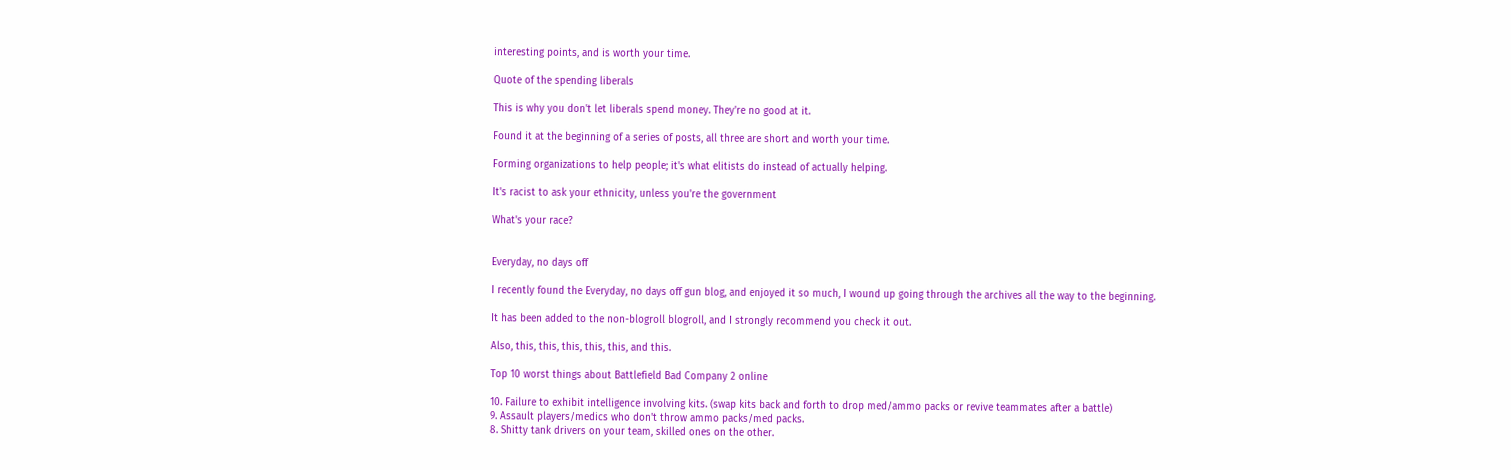interesting points, and is worth your time.

Quote of the spending liberals

This is why you don't let liberals spend money. They're no good at it.

Found it at the beginning of a series of posts, all three are short and worth your time.

Forming organizations to help people; it's what elitists do instead of actually helping.

It's racist to ask your ethnicity, unless you're the government

What's your race?


Everyday, no days off

I recently found the Everyday, no days off gun blog, and enjoyed it so much, I wound up going through the archives all the way to the beginning.

It has been added to the non-blogroll blogroll, and I strongly recommend you check it out.

Also, this, this, this, this, this, and this.

Top 10 worst things about Battlefield Bad Company 2 online

10. Failure to exhibit intelligence involving kits. (swap kits back and forth to drop med/ammo packs or revive teammates after a battle)
9. Assault players/medics who don't throw ammo packs/med packs.
8. Shitty tank drivers on your team, skilled ones on the other.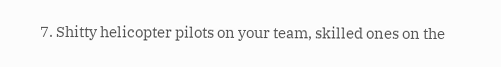7. Shitty helicopter pilots on your team, skilled ones on the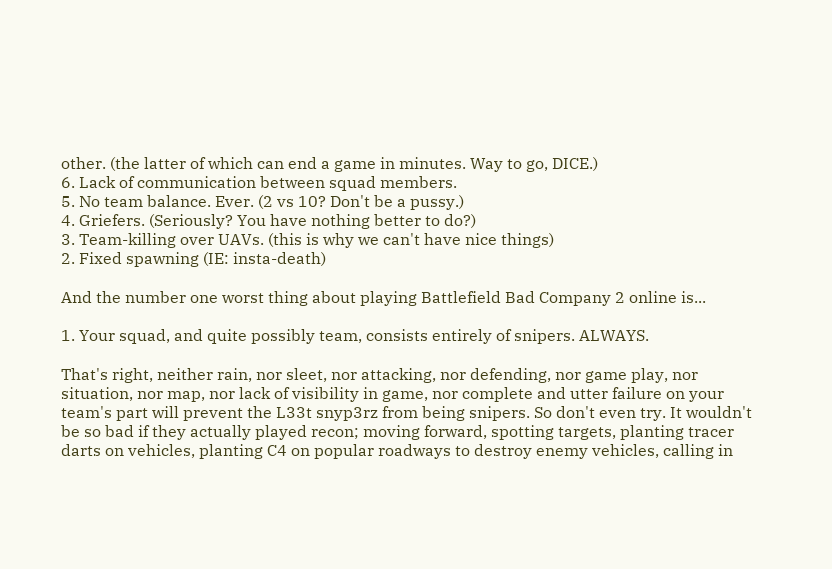other. (the latter of which can end a game in minutes. Way to go, DICE.)
6. Lack of communication between squad members.
5. No team balance. Ever. (2 vs 10? Don't be a pussy.)
4. Griefers. (Seriously? You have nothing better to do?)
3. Team-killing over UAVs. (this is why we can't have nice things)
2. Fixed spawning (IE: insta-death)

And the number one worst thing about playing Battlefield Bad Company 2 online is...

1. Your squad, and quite possibly team, consists entirely of snipers. ALWAYS.

That's right, neither rain, nor sleet, nor attacking, nor defending, nor game play, nor situation, nor map, nor lack of visibility in game, nor complete and utter failure on your team's part will prevent the L33t snyp3rz from being snipers. So don't even try. It wouldn't be so bad if they actually played recon; moving forward, spotting targets, planting tracer darts on vehicles, planting C4 on popular roadways to destroy enemy vehicles, calling in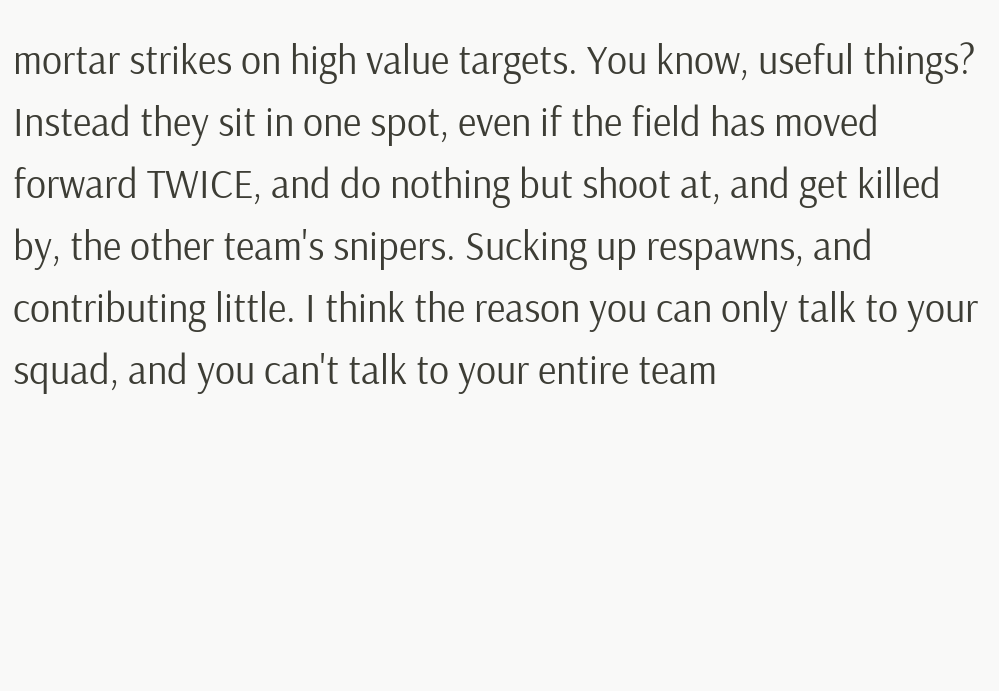mortar strikes on high value targets. You know, useful things? Instead they sit in one spot, even if the field has moved forward TWICE, and do nothing but shoot at, and get killed by, the other team's snipers. Sucking up respawns, and contributing little. I think the reason you can only talk to your squad, and you can't talk to your entire team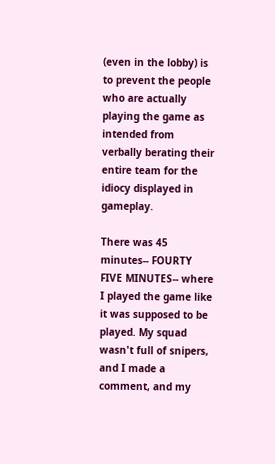(even in the lobby) is to prevent the people who are actually playing the game as intended from verbally berating their entire team for the idiocy displayed in gameplay.

There was 45 minutes-- FOURTY FIVE MINUTES-- where I played the game like it was supposed to be played. My squad wasn't full of snipers, and I made a comment, and my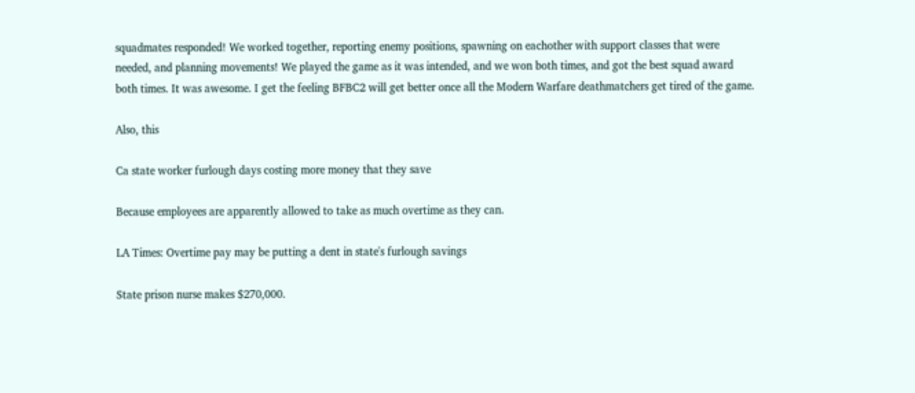squadmates responded! We worked together, reporting enemy positions, spawning on eachother with support classes that were needed, and planning movements! We played the game as it was intended, and we won both times, and got the best squad award both times. It was awesome. I get the feeling BFBC2 will get better once all the Modern Warfare deathmatchers get tired of the game.

Also, this

Ca state worker furlough days costing more money that they save

Because employees are apparently allowed to take as much overtime as they can.

LA Times: Overtime pay may be putting a dent in state's furlough savings

State prison nurse makes $270,000.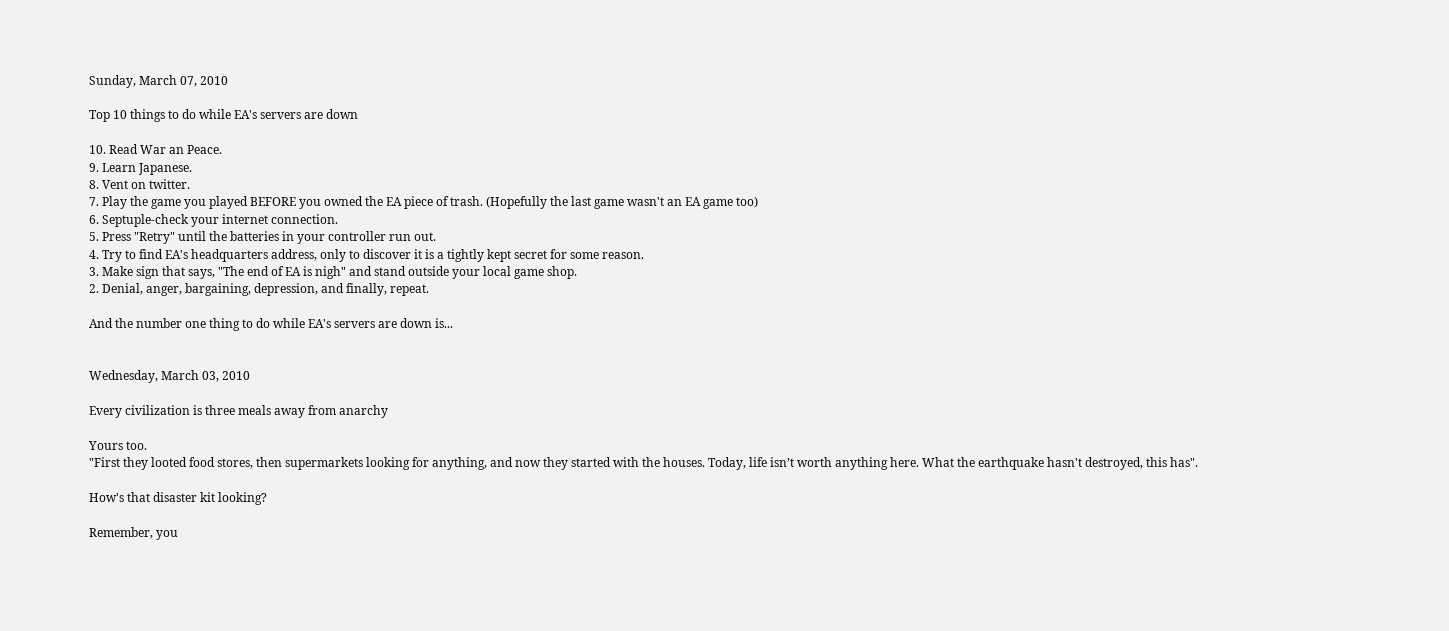Sunday, March 07, 2010

Top 10 things to do while EA's servers are down

10. Read War an Peace.
9. Learn Japanese.
8. Vent on twitter.
7. Play the game you played BEFORE you owned the EA piece of trash. (Hopefully the last game wasn't an EA game too)
6. Septuple-check your internet connection.
5. Press "Retry" until the batteries in your controller run out.
4. Try to find EA's headquarters address, only to discover it is a tightly kept secret for some reason.
3. Make sign that says, "The end of EA is nigh" and stand outside your local game shop.
2. Denial, anger, bargaining, depression, and finally, repeat.

And the number one thing to do while EA's servers are down is...


Wednesday, March 03, 2010

Every civilization is three meals away from anarchy

Yours too.
"First they looted food stores, then supermarkets looking for anything, and now they started with the houses. Today, life isn’t worth anything here. What the earthquake hasn't destroyed, this has".

How's that disaster kit looking?

Remember, you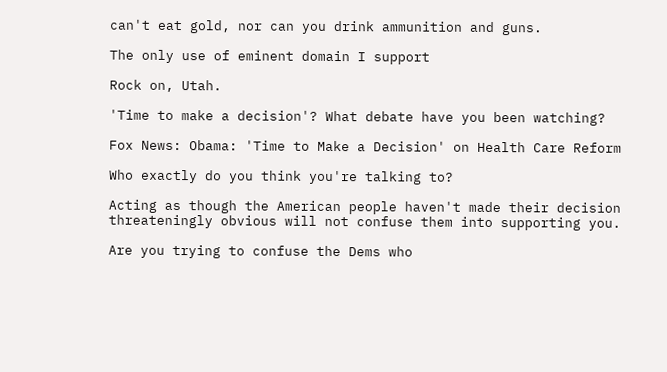can't eat gold, nor can you drink ammunition and guns.

The only use of eminent domain I support

Rock on, Utah.

'Time to make a decision'? What debate have you been watching?

Fox News: Obama: 'Time to Make a Decision' on Health Care Reform

Who exactly do you think you're talking to?

Acting as though the American people haven't made their decision threateningly obvious will not confuse them into supporting you.

Are you trying to confuse the Dems who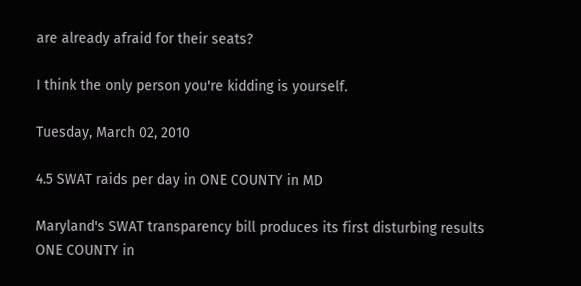are already afraid for their seats?

I think the only person you're kidding is yourself.

Tuesday, March 02, 2010

4.5 SWAT raids per day in ONE COUNTY in MD

Maryland's SWAT transparency bill produces its first disturbing results
ONE COUNTY in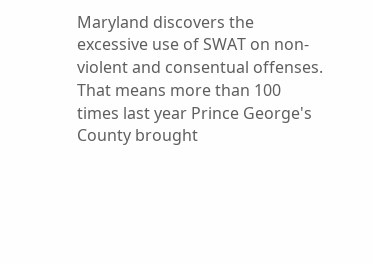Maryland discovers the excessive use of SWAT on non-violent and consentual offenses.
That means more than 100 times last year Prince George's County brought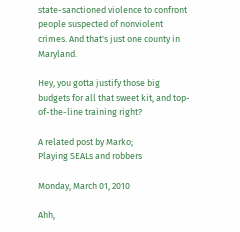state-sanctioned violence to confront people suspected of nonviolent crimes. And that's just one county in Maryland.

Hey, you gotta justify those big budgets for all that sweet kit, and top-of-the-line training right?

A related post by Marko;
Playing SEALs and robbers

Monday, March 01, 2010

Ahh,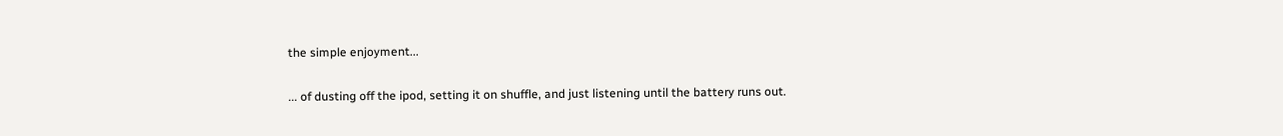the simple enjoyment...

... of dusting off the ipod, setting it on shuffle, and just listening until the battery runs out.